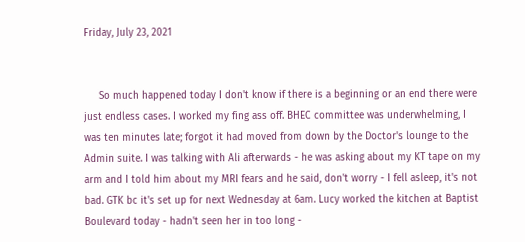Friday, July 23, 2021


     So much happened today I don't know if there is a beginning or an end there were just endless cases. I worked my fing ass off. BHEC committee was underwhelming, I was ten minutes late; forgot it had moved from down by the Doctor's lounge to the Admin suite. I was talking with Ali afterwards - he was asking about my KT tape on my arm and I told him about my MRI fears and he said, don't worry - I fell asleep, it's not bad. GTK bc it's set up for next Wednesday at 6am. Lucy worked the kitchen at Baptist Boulevard today - hadn't seen her in too long -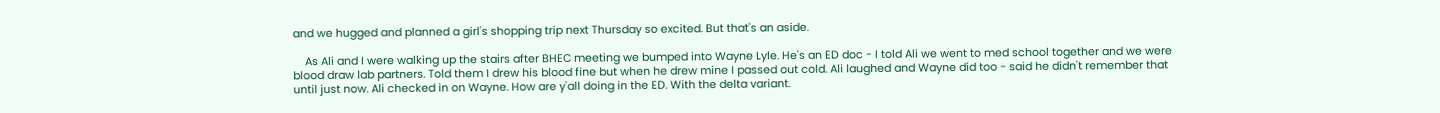and we hugged and planned a girl's shopping trip next Thursday so excited. But that's an aside.

    As Ali and I were walking up the stairs after BHEC meeting we bumped into Wayne Lyle. He's an ED doc - I told Ali we went to med school together and we were blood draw lab partners. Told them I drew his blood fine but when he drew mine I passed out cold. Ali laughed and Wayne did too - said he didn't remember that until just now. Ali checked in on Wayne. How are y'all doing in the ED. With the delta variant.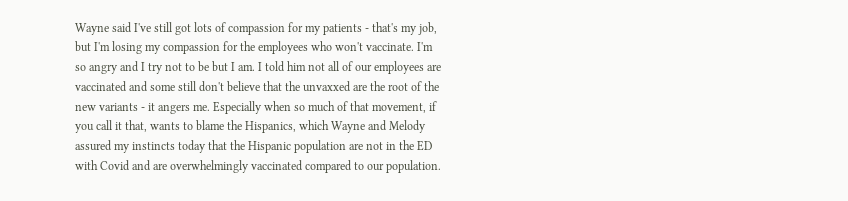Wayne said I've still got lots of compassion for my patients - that's my job, but I'm losing my compassion for the employees who won't vaccinate. I'm so angry and I try not to be but I am. I told him not all of our employees are vaccinated and some still don't believe that the unvaxxed are the root of the new variants - it angers me. Especially when so much of that movement, if you call it that, wants to blame the Hispanics, which Wayne and Melody assured my instincts today that the Hispanic population are not in the ED with Covid and are overwhelmingly vaccinated compared to our population.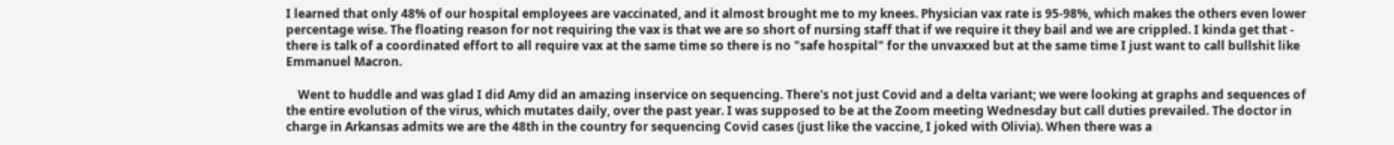I learned that only 48% of our hospital employees are vaccinated, and it almost brought me to my knees. Physician vax rate is 95-98%, which makes the others even lower percentage wise. The floating reason for not requiring the vax is that we are so short of nursing staff that if we require it they bail and we are crippled. I kinda get that - there is talk of a coordinated effort to all require vax at the same time so there is no "safe hospital" for the unvaxxed but at the same time I just want to call bullshit like Emmanuel Macron.

    Went to huddle and was glad I did Amy did an amazing inservice on sequencing. There's not just Covid and a delta variant; we were looking at graphs and sequences of the entire evolution of the virus, which mutates daily, over the past year. I was supposed to be at the Zoom meeting Wednesday but call duties prevailed. The doctor in charge in Arkansas admits we are the 48th in the country for sequencing Covid cases (just like the vaccine, I joked with Olivia). When there was a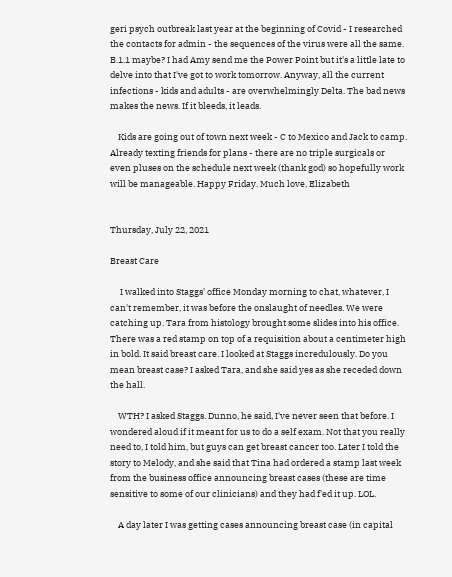geri psych outbreak last year at the beginning of Covid - I researched the contacts for admin - the sequences of the virus were all the same. B.1.1 maybe? I had Amy send me the Power Point but it's a little late to delve into that I've got to work tomorrow. Anyway, all the current infections - kids and adults - are overwhelmingly Delta. The bad news makes the news. If it bleeds, it leads.

    Kids are going out of town next week - C to Mexico and Jack to camp. Already texting friends for plans - there are no triple surgicals or even pluses on the schedule next week (thank god) so hopefully work will be manageable. Happy Friday. Much love, Elizabeth


Thursday, July 22, 2021

Breast Care

     I walked into Staggs' office Monday morning to chat, whatever, I can't remember, it was before the onslaught of needles. We were catching up. Tara from histology brought some slides into his office. There was a red stamp on top of a requisition about a centimeter high in bold. It said breast care. I looked at Staggs incredulously. Do you mean breast case? I asked Tara, and she said yes as she receded down the hall.

    WTH? I asked Staggs. Dunno, he said, I've never seen that before. I wondered aloud if it meant for us to do a self exam. Not that you really need to, I told him, but guys can get breast cancer too. Later I told the story to Melody, and she said that Tina had ordered a stamp last week from the business office announcing breast cases (these are time sensitive to some of our clinicians) and they had f'ed it up. LOL.

    A day later I was getting cases announcing breast case (in capital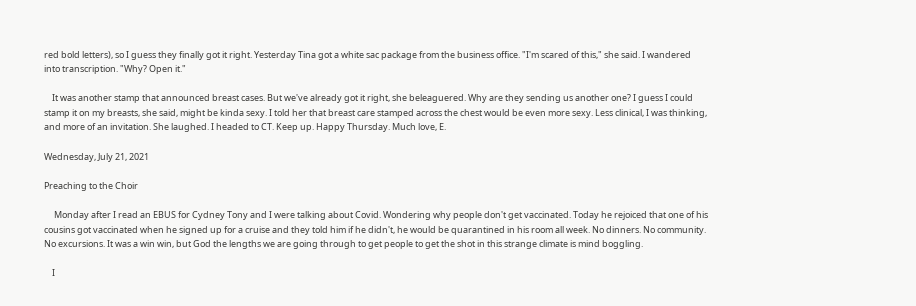red bold letters), so I guess they finally got it right. Yesterday Tina got a white sac package from the business office. "I'm scared of this," she said. I wandered into transcription. "Why? Open it."

    It was another stamp that announced breast cases. But we've already got it right, she beleaguered. Why are they sending us another one? I guess I could stamp it on my breasts, she said, might be kinda sexy. I told her that breast care stamped across the chest would be even more sexy. Less clinical, I was thinking, and more of an invitation. She laughed. I headed to CT. Keep up. Happy Thursday. Much love, E.

Wednesday, July 21, 2021

Preaching to the Choir

     Monday after I read an EBUS for Cydney Tony and I were talking about Covid. Wondering why people don't get vaccinated. Today he rejoiced that one of his cousins got vaccinated when he signed up for a cruise and they told him if he didn't, he would be quarantined in his room all week. No dinners. No community. No excursions. It was a win win, but God the lengths we are going through to get people to get the shot in this strange climate is mind boggling.

    I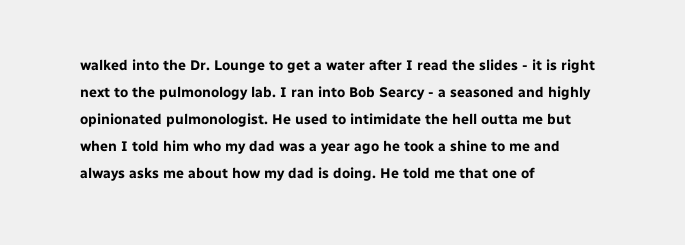walked into the Dr. Lounge to get a water after I read the slides - it is right next to the pulmonology lab. I ran into Bob Searcy - a seasoned and highly opinionated pulmonologist. He used to intimidate the hell outta me but when I told him who my dad was a year ago he took a shine to me and always asks me about how my dad is doing. He told me that one of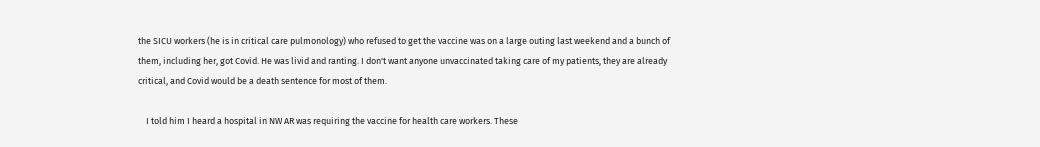the SICU workers (he is in critical care pulmonology) who refused to get the vaccine was on a large outing last weekend and a bunch of them, including her, got Covid. He was livid and ranting. I don't want anyone unvaccinated taking care of my patients, they are already critical, and Covid would be a death sentence for most of them.

    I told him I heard a hospital in NW AR was requiring the vaccine for health care workers. These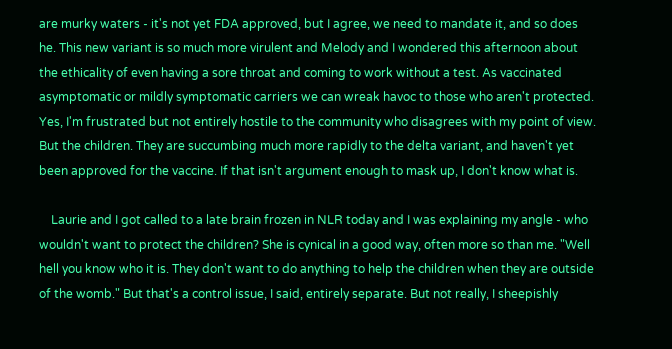are murky waters - it's not yet FDA approved, but I agree, we need to mandate it, and so does he. This new variant is so much more virulent and Melody and I wondered this afternoon about the ethicality of even having a sore throat and coming to work without a test. As vaccinated asymptomatic or mildly symptomatic carriers we can wreak havoc to those who aren't protected. Yes, I'm frustrated but not entirely hostile to the community who disagrees with my point of view. But the children. They are succumbing much more rapidly to the delta variant, and haven't yet been approved for the vaccine. If that isn't argument enough to mask up, I don't know what is.

    Laurie and I got called to a late brain frozen in NLR today and I was explaining my angle - who wouldn't want to protect the children? She is cynical in a good way, often more so than me. "Well hell you know who it is. They don't want to do anything to help the children when they are outside of the womb." But that's a control issue, I said, entirely separate. But not really, I sheepishly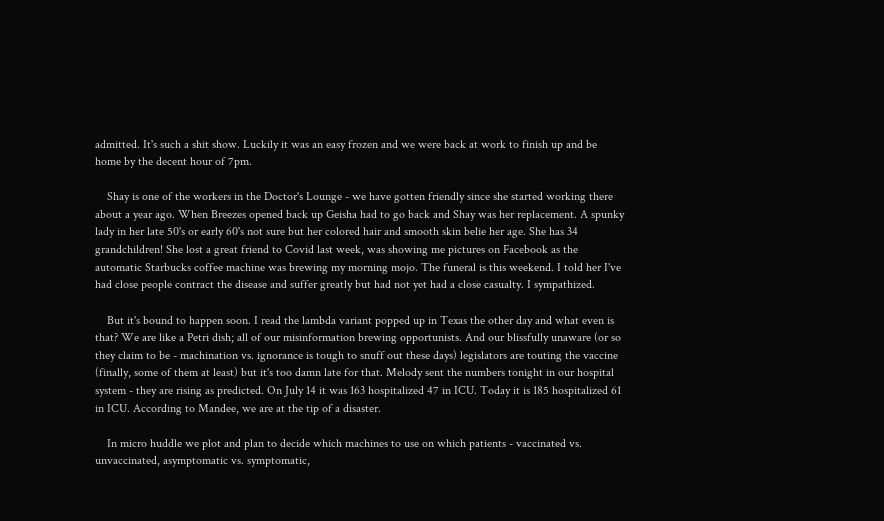admitted. It's such a shit show. Luckily it was an easy frozen and we were back at work to finish up and be home by the decent hour of 7pm.

    Shay is one of the workers in the Doctor's Lounge - we have gotten friendly since she started working there about a year ago. When Breezes opened back up Geisha had to go back and Shay was her replacement. A spunky lady in her late 50's or early 60's not sure but her colored hair and smooth skin belie her age. She has 34 grandchildren! She lost a great friend to Covid last week, was showing me pictures on Facebook as the automatic Starbucks coffee machine was brewing my morning mojo. The funeral is this weekend. I told her I've had close people contract the disease and suffer greatly but had not yet had a close casualty. I sympathized.

    But it's bound to happen soon. I read the lambda variant popped up in Texas the other day and what even is that? We are like a Petri dish; all of our misinformation brewing opportunists. And our blissfully unaware (or so they claim to be - machination vs. ignorance is tough to snuff out these days) legislators are touting the vaccine (finally, some of them at least) but it's too damn late for that. Melody sent the numbers tonight in our hospital system - they are rising as predicted. On July 14 it was 163 hospitalized 47 in ICU. Today it is 185 hospitalized 61 in ICU. According to Mandee, we are at the tip of a disaster.

    In micro huddle we plot and plan to decide which machines to use on which patients - vaccinated vs. unvaccinated, asymptomatic vs. symptomatic,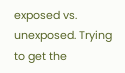exposed vs. unexposed. Trying to get the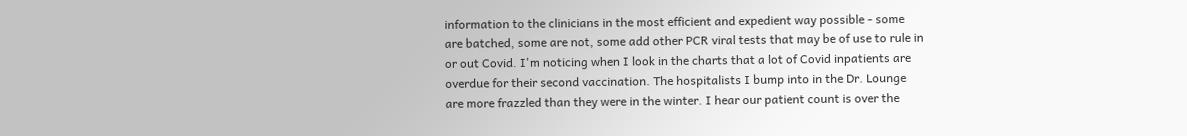information to the clinicians in the most efficient and expedient way possible - some are batched, some are not, some add other PCR viral tests that may be of use to rule in or out Covid. I'm noticing when I look in the charts that a lot of Covid inpatients are overdue for their second vaccination. The hospitalists I bump into in the Dr. Lounge are more frazzled than they were in the winter. I hear our patient count is over the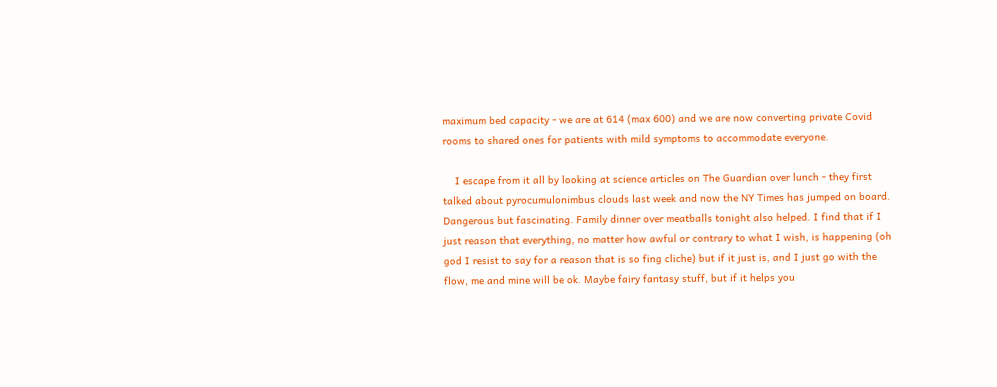maximum bed capacity - we are at 614 (max 600) and we are now converting private Covid rooms to shared ones for patients with mild symptoms to accommodate everyone.

    I escape from it all by looking at science articles on The Guardian over lunch - they first talked about pyrocumulonimbus clouds last week and now the NY Times has jumped on board. Dangerous but fascinating. Family dinner over meatballs tonight also helped. I find that if I just reason that everything, no matter how awful or contrary to what I wish, is happening (oh god I resist to say for a reason that is so fing cliche) but if it just is, and I just go with the flow, me and mine will be ok. Maybe fairy fantasy stuff, but if it helps you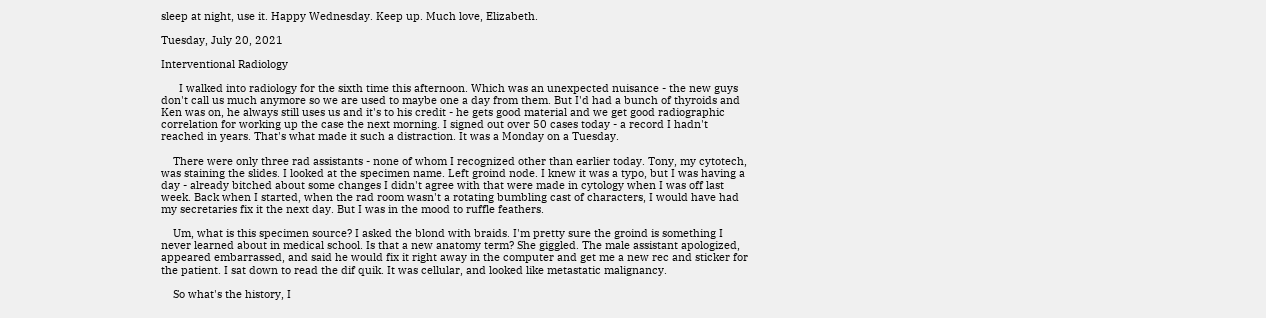sleep at night, use it. Happy Wednesday. Keep up. Much love, Elizabeth.

Tuesday, July 20, 2021

Interventional Radiology

      I walked into radiology for the sixth time this afternoon. Which was an unexpected nuisance - the new guys don't call us much anymore so we are used to maybe one a day from them. But I'd had a bunch of thyroids and Ken was on, he always still uses us and it's to his credit - he gets good material and we get good radiographic correlation for working up the case the next morning. I signed out over 50 cases today - a record I hadn't reached in years. That's what made it such a distraction. It was a Monday on a Tuesday.

    There were only three rad assistants - none of whom I recognized other than earlier today. Tony, my cytotech, was staining the slides. I looked at the specimen name. Left groind node. I knew it was a typo, but I was having a day - already bitched about some changes I didn't agree with that were made in cytology when I was off last week. Back when I started, when the rad room wasn't a rotating bumbling cast of characters, I would have had my secretaries fix it the next day. But I was in the mood to ruffle feathers.

    Um, what is this specimen source? I asked the blond with braids. I'm pretty sure the groind is something I never learned about in medical school. Is that a new anatomy term? She giggled. The male assistant apologized, appeared embarrassed, and said he would fix it right away in the computer and get me a new rec and sticker for the patient. I sat down to read the dif quik. It was cellular, and looked like metastatic malignancy.

    So what's the history, I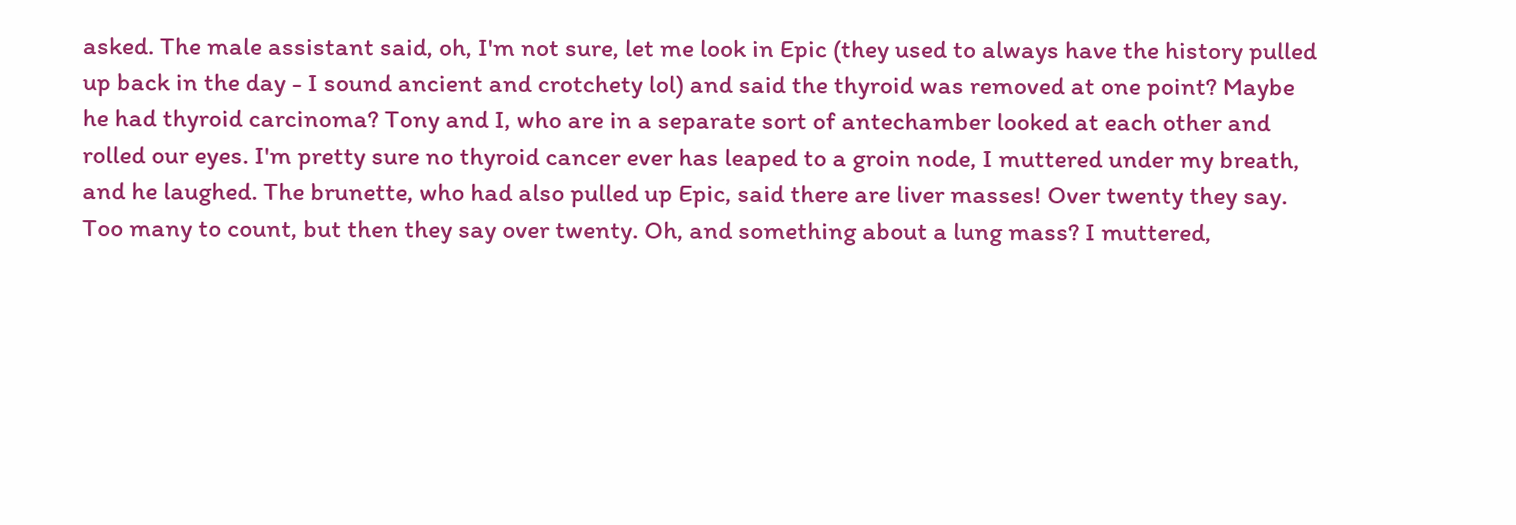asked. The male assistant said, oh, I'm not sure, let me look in Epic (they used to always have the history pulled up back in the day - I sound ancient and crotchety lol) and said the thyroid was removed at one point? Maybe he had thyroid carcinoma? Tony and I, who are in a separate sort of antechamber looked at each other and rolled our eyes. I'm pretty sure no thyroid cancer ever has leaped to a groin node, I muttered under my breath, and he laughed. The brunette, who had also pulled up Epic, said there are liver masses! Over twenty they say. Too many to count, but then they say over twenty. Oh, and something about a lung mass? I muttered,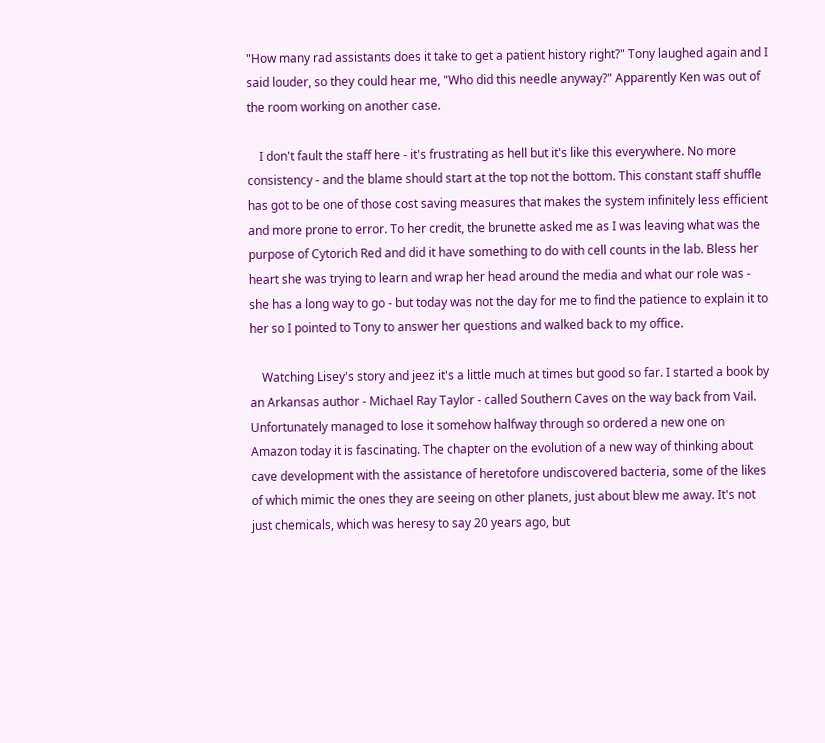"How many rad assistants does it take to get a patient history right?" Tony laughed again and I said louder, so they could hear me, "Who did this needle anyway?" Apparently Ken was out of the room working on another case.

    I don't fault the staff here - it's frustrating as hell but it's like this everywhere. No more consistency - and the blame should start at the top not the bottom. This constant staff shuffle has got to be one of those cost saving measures that makes the system infinitely less efficient and more prone to error. To her credit, the brunette asked me as I was leaving what was the purpose of Cytorich Red and did it have something to do with cell counts in the lab. Bless her heart she was trying to learn and wrap her head around the media and what our role was - she has a long way to go - but today was not the day for me to find the patience to explain it to her so I pointed to Tony to answer her questions and walked back to my office.

    Watching Lisey's story and jeez it's a little much at times but good so far. I started a book by an Arkansas author - Michael Ray Taylor - called Southern Caves on the way back from Vail. Unfortunately managed to lose it somehow halfway through so ordered a new one on Amazon today it is fascinating. The chapter on the evolution of a new way of thinking about cave development with the assistance of heretofore undiscovered bacteria, some of the likes of which mimic the ones they are seeing on other planets, just about blew me away. It's not just chemicals, which was heresy to say 20 years ago, but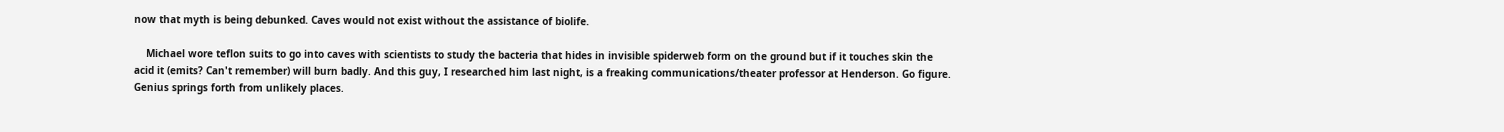now that myth is being debunked. Caves would not exist without the assistance of biolife.

    Michael wore teflon suits to go into caves with scientists to study the bacteria that hides in invisible spiderweb form on the ground but if it touches skin the acid it (emits? Can't remember) will burn badly. And this guy, I researched him last night, is a freaking communications/theater professor at Henderson. Go figure. Genius springs forth from unlikely places.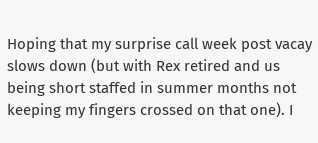Hoping that my surprise call week post vacay slows down (but with Rex retired and us being short staffed in summer months not keeping my fingers crossed on that one). I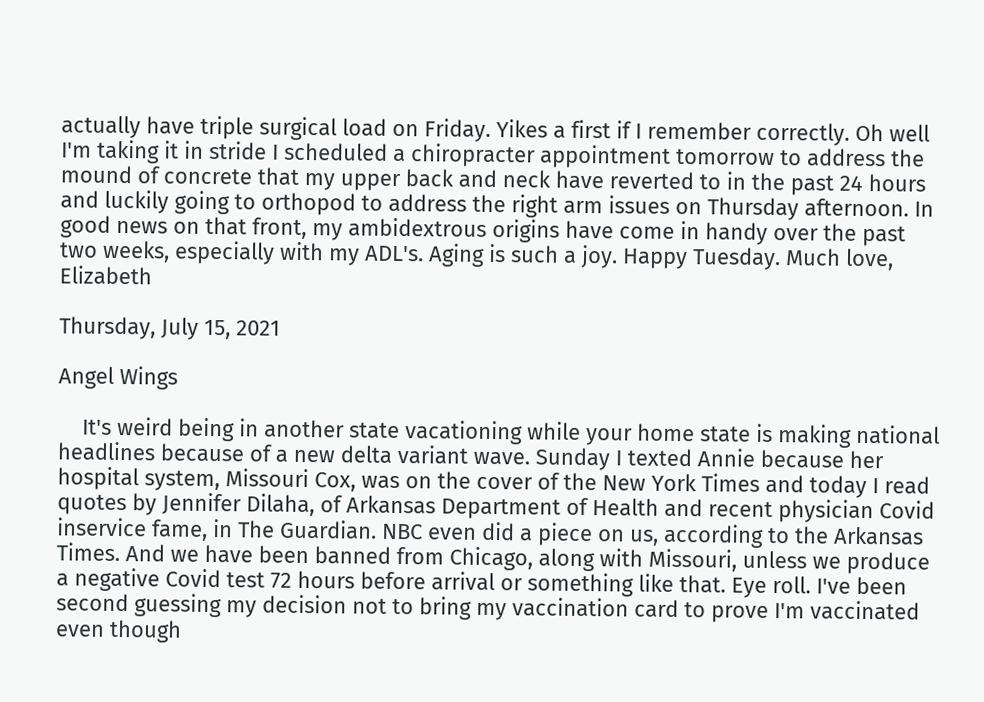actually have triple surgical load on Friday. Yikes a first if I remember correctly. Oh well I'm taking it in stride I scheduled a chiropracter appointment tomorrow to address the mound of concrete that my upper back and neck have reverted to in the past 24 hours and luckily going to orthopod to address the right arm issues on Thursday afternoon. In good news on that front, my ambidextrous origins have come in handy over the past two weeks, especially with my ADL's. Aging is such a joy. Happy Tuesday. Much love, Elizabeth

Thursday, July 15, 2021

Angel Wings

    It's weird being in another state vacationing while your home state is making national headlines because of a new delta variant wave. Sunday I texted Annie because her hospital system, Missouri Cox, was on the cover of the New York Times and today I read quotes by Jennifer Dilaha, of Arkansas Department of Health and recent physician Covid inservice fame, in The Guardian. NBC even did a piece on us, according to the Arkansas Times. And we have been banned from Chicago, along with Missouri, unless we produce a negative Covid test 72 hours before arrival or something like that. Eye roll. I've been second guessing my decision not to bring my vaccination card to prove I'm vaccinated even though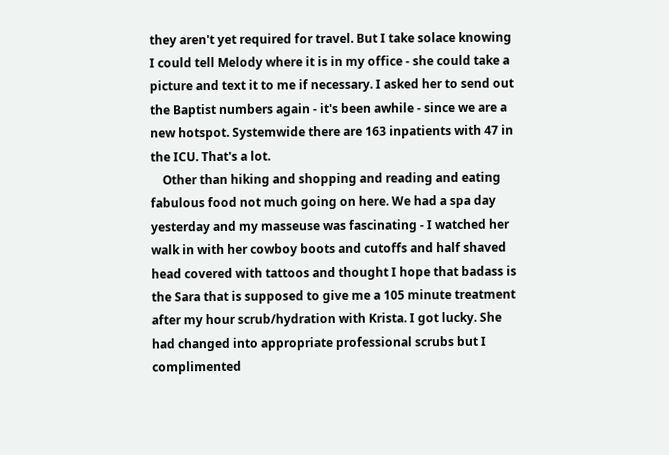they aren't yet required for travel. But I take solace knowing I could tell Melody where it is in my office - she could take a picture and text it to me if necessary. I asked her to send out the Baptist numbers again - it's been awhile - since we are a new hotspot. Systemwide there are 163 inpatients with 47 in the ICU. That's a lot.
    Other than hiking and shopping and reading and eating fabulous food not much going on here. We had a spa day yesterday and my masseuse was fascinating - I watched her walk in with her cowboy boots and cutoffs and half shaved head covered with tattoos and thought I hope that badass is the Sara that is supposed to give me a 105 minute treatment after my hour scrub/hydration with Krista. I got lucky. She had changed into appropriate professional scrubs but I complimented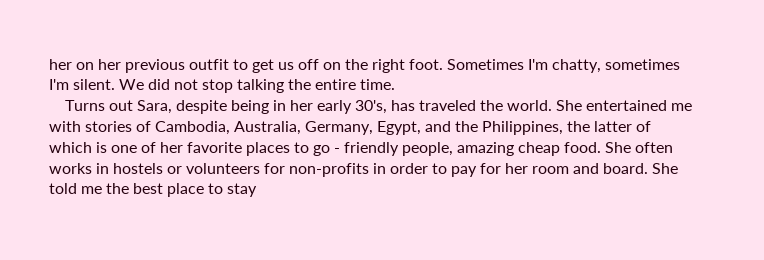her on her previous outfit to get us off on the right foot. Sometimes I'm chatty, sometimes I'm silent. We did not stop talking the entire time.
    Turns out Sara, despite being in her early 30's, has traveled the world. She entertained me with stories of Cambodia, Australia, Germany, Egypt, and the Philippines, the latter of which is one of her favorite places to go - friendly people, amazing cheap food. She often works in hostels or volunteers for non-profits in order to pay for her room and board. She told me the best place to stay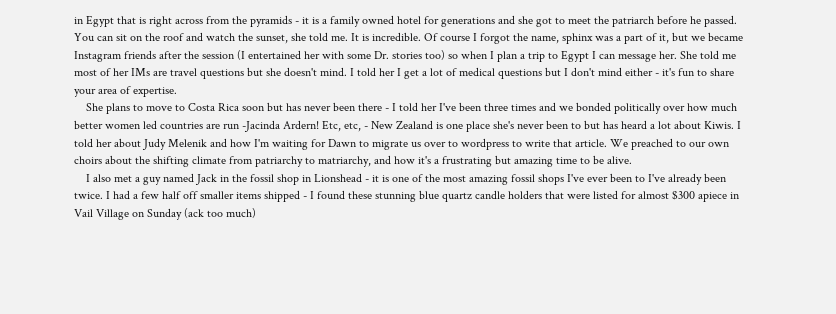in Egypt that is right across from the pyramids - it is a family owned hotel for generations and she got to meet the patriarch before he passed. You can sit on the roof and watch the sunset, she told me. It is incredible. Of course I forgot the name, sphinx was a part of it, but we became Instagram friends after the session (I entertained her with some Dr. stories too) so when I plan a trip to Egypt I can message her. She told me most of her IMs are travel questions but she doesn't mind. I told her I get a lot of medical questions but I don't mind either - it's fun to share your area of expertise.
    She plans to move to Costa Rica soon but has never been there - I told her I've been three times and we bonded politically over how much better women led countries are run -Jacinda Ardern! Etc, etc, - New Zealand is one place she's never been to but has heard a lot about Kiwis. I told her about Judy Melenik and how I'm waiting for Dawn to migrate us over to wordpress to write that article. We preached to our own choirs about the shifting climate from patriarchy to matriarchy, and how it's a frustrating but amazing time to be alive.
    I also met a guy named Jack in the fossil shop in Lionshead - it is one of the most amazing fossil shops I've ever been to I've already been twice. I had a few half off smaller items shipped - I found these stunning blue quartz candle holders that were listed for almost $300 apiece in Vail Village on Sunday (ack too much)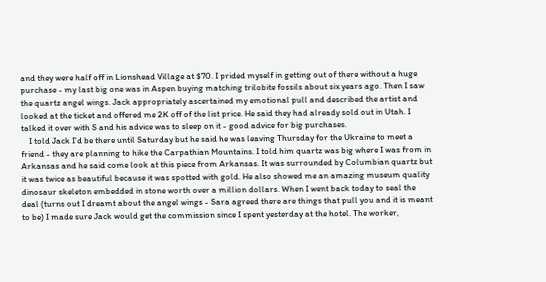and they were half off in Lionshead Village at $70. I prided myself in getting out of there without a huge purchase - my last big one was in Aspen buying matching trilobite fossils about six years ago. Then I saw the quartz angel wings. Jack appropriately ascertained my emotional pull and described the artist and looked at the ticket and offered me 2K off of the list price. He said they had already sold out in Utah. I talked it over with S and his advice was to sleep on it - good advice for big purchases.
    I told Jack I'd be there until Saturday but he said he was leaving Thursday for the Ukraine to meet a friend - they are planning to hike the Carpathian Mountains. I told him quartz was big where I was from in Arkansas and he said come look at this piece from Arkansas. It was surrounded by Columbian quartz but it was twice as beautiful because it was spotted with gold. He also showed me an amazing museum quality dinosaur skeleton embedded in stone worth over a million dollars. When I went back today to seal the deal (turns out I dreamt about the angel wings - Sara agreed there are things that pull you and it is meant to be) I made sure Jack would get the commission since I spent yesterday at the hotel. The worker,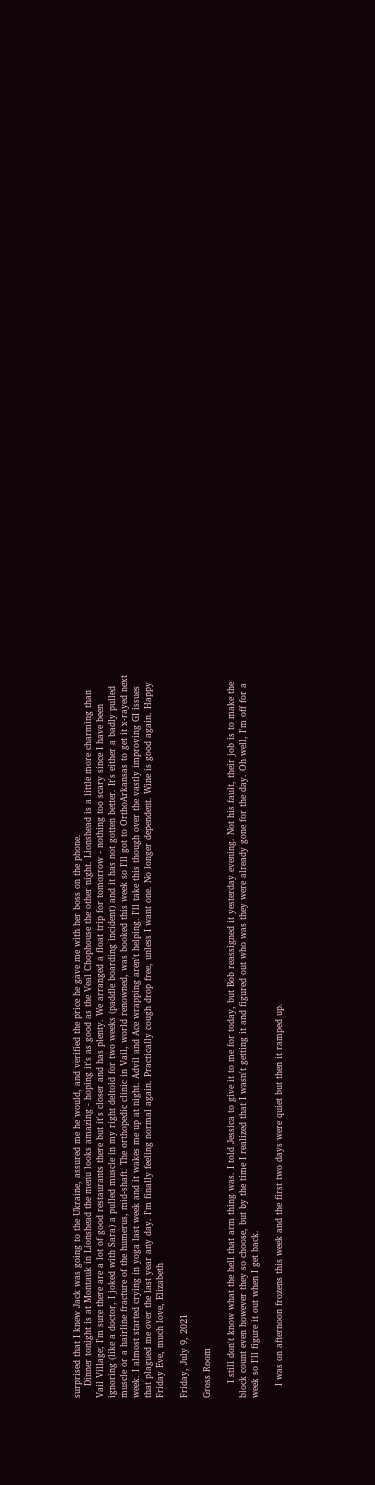surprised that I knew Jack was going to the Ukraine, assured me he would, and verified the price he gave me with her boss on the phone.
    Dinner tonight is at Montauk in Lionshead the menu looks amazing - hoping it's as good as the Veal Chophouse the other night. Lionshead is a little more charming than Vail Village; I'm sure there are a lot of good restaurants there but it's closer and has plenty. We arranged a float trip for tomorrow - nothing too scary since I have been ignoring (like a doctor, I joked with Sara) a pulled muscle in my right deltoid for two weeks (paddle boarding incident) and it has not gotten better. It's either a badly pulled muscle or a hairline fracture of the humerus, mid-shaft. The orthopedic clinic in Vail, world renowned, was booked this week so I'll got to OrthoArkansas to get it x-rayed next week. I almost started crying in yoga last week and it wakes me up at night. Advil and Ace wrapping aren't helping. I'll take this though over the vastly improving GI issues that plagued me over the last year any day. I'm finally feeling normal again. Practically cough drop free, unless I want one. No longer dependent. Wine is good again. Happy Friday Eve, much love, Elizabeth

Friday, July 9, 2021

Gross Room

     I still don't know what the hell that arm thing was. I told Jessica to give it to me for today, but Bob reassigned it yesterday evening. Not his fault, their job is to make the block count even however they so choose, but by the time I realized that I wasn't getting it and figured out who was they were already gone for the day. Oh well, I'm off for a week so I'll figure it out when I get back.

    I was on afternoon frozens this week and the first two days were quiet but then it ramped up.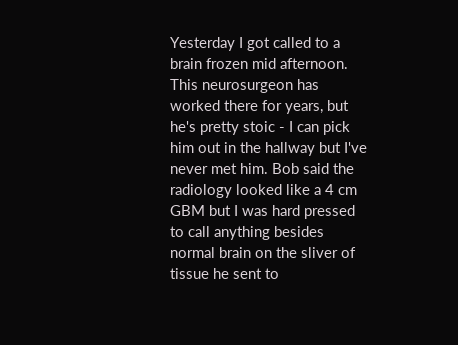Yesterday I got called to a brain frozen mid afternoon. This neurosurgeon has worked there for years, but he's pretty stoic - I can pick him out in the hallway but I've never met him. Bob said the radiology looked like a 4 cm GBM but I was hard pressed to call anything besides normal brain on the sliver of tissue he sent to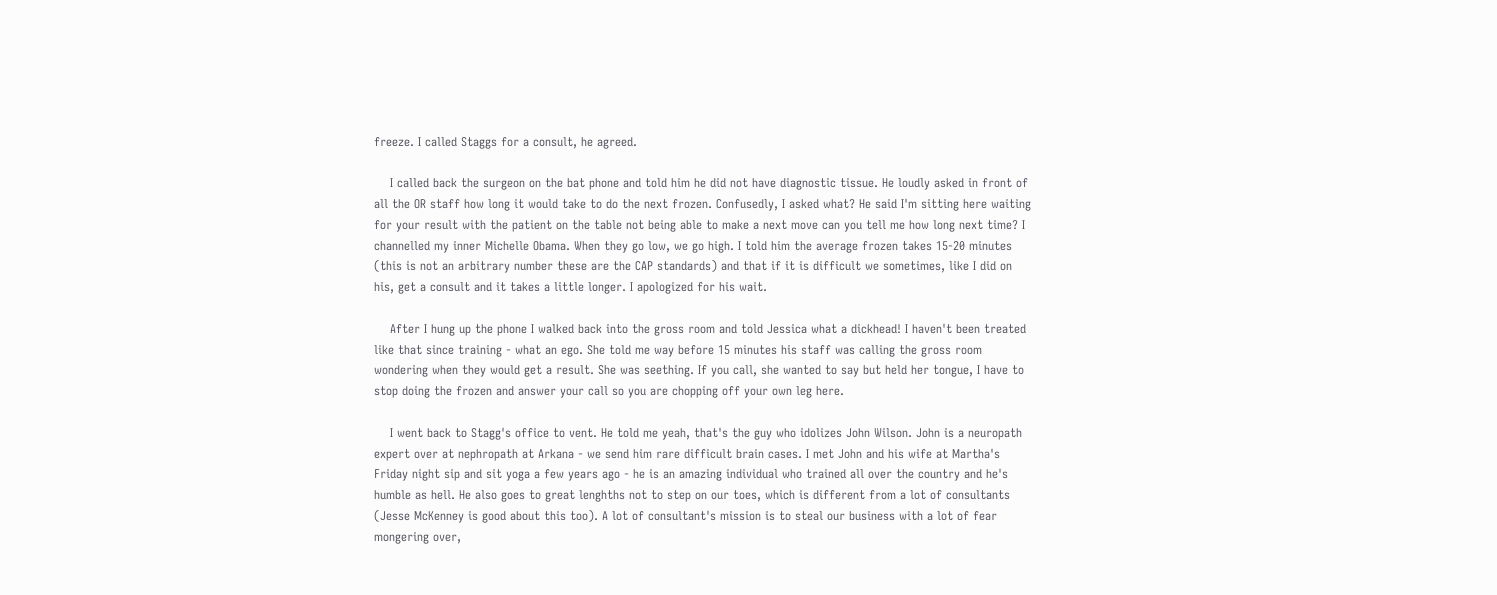freeze. I called Staggs for a consult, he agreed.

    I called back the surgeon on the bat phone and told him he did not have diagnostic tissue. He loudly asked in front of all the OR staff how long it would take to do the next frozen. Confusedly, I asked what? He said I'm sitting here waiting for your result with the patient on the table not being able to make a next move can you tell me how long next time? I channelled my inner Michelle Obama. When they go low, we go high. I told him the average frozen takes 15-20 minutes (this is not an arbitrary number these are the CAP standards) and that if it is difficult we sometimes, like I did on his, get a consult and it takes a little longer. I apologized for his wait.

    After I hung up the phone I walked back into the gross room and told Jessica what a dickhead! I haven't been treated like that since training - what an ego. She told me way before 15 minutes his staff was calling the gross room wondering when they would get a result. She was seething. If you call, she wanted to say but held her tongue, I have to stop doing the frozen and answer your call so you are chopping off your own leg here.

    I went back to Stagg's office to vent. He told me yeah, that's the guy who idolizes John Wilson. John is a neuropath expert over at nephropath at Arkana - we send him rare difficult brain cases. I met John and his wife at Martha's Friday night sip and sit yoga a few years ago - he is an amazing individual who trained all over the country and he's humble as hell. He also goes to great lenghths not to step on our toes, which is different from a lot of consultants (Jesse McKenney is good about this too). A lot of consultant's mission is to steal our business with a lot of fear mongering over,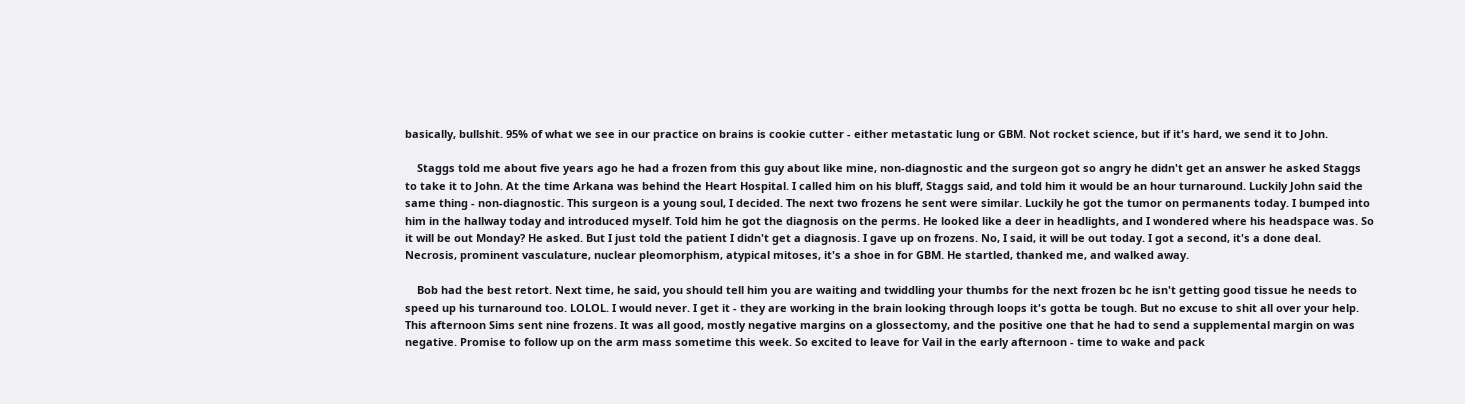basically, bullshit. 95% of what we see in our practice on brains is cookie cutter - either metastatic lung or GBM. Not rocket science, but if it's hard, we send it to John.

    Staggs told me about five years ago he had a frozen from this guy about like mine, non-diagnostic and the surgeon got so angry he didn't get an answer he asked Staggs to take it to John. At the time Arkana was behind the Heart Hospital. I called him on his bluff, Staggs said, and told him it would be an hour turnaround. Luckily John said the same thing - non-diagnostic. This surgeon is a young soul, I decided. The next two frozens he sent were similar. Luckily he got the tumor on permanents today. I bumped into him in the hallway today and introduced myself. Told him he got the diagnosis on the perms. He looked like a deer in headlights, and I wondered where his headspace was. So it will be out Monday? He asked. But I just told the patient I didn't get a diagnosis. I gave up on frozens. No, I said, it will be out today. I got a second, it's a done deal. Necrosis, prominent vasculature, nuclear pleomorphism, atypical mitoses, it's a shoe in for GBM. He startled, thanked me, and walked away.

    Bob had the best retort. Next time, he said, you should tell him you are waiting and twiddling your thumbs for the next frozen bc he isn't getting good tissue he needs to speed up his turnaround too. LOLOL. I would never. I get it - they are working in the brain looking through loops it's gotta be tough. But no excuse to shit all over your help. This afternoon Sims sent nine frozens. It was all good, mostly negative margins on a glossectomy, and the positive one that he had to send a supplemental margin on was negative. Promise to follow up on the arm mass sometime this week. So excited to leave for Vail in the early afternoon - time to wake and pack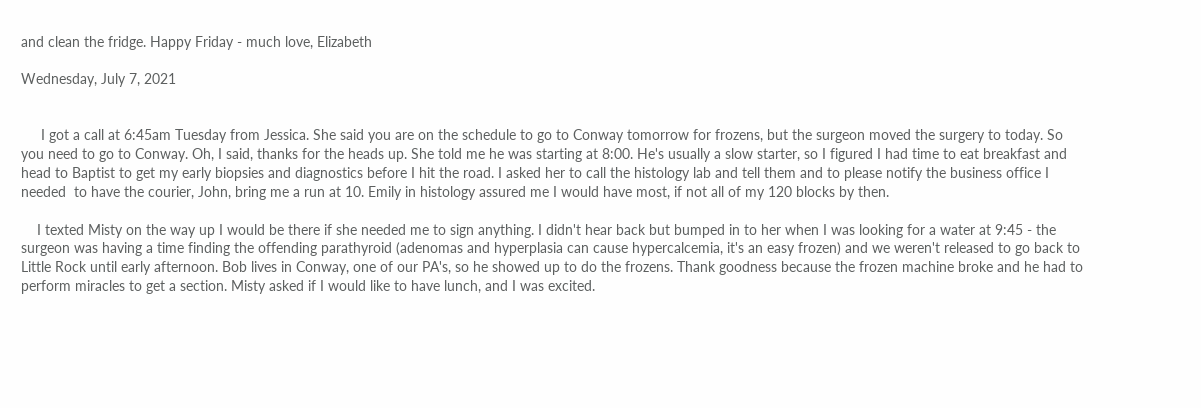and clean the fridge. Happy Friday - much love, Elizabeth

Wednesday, July 7, 2021


     I got a call at 6:45am Tuesday from Jessica. She said you are on the schedule to go to Conway tomorrow for frozens, but the surgeon moved the surgery to today. So you need to go to Conway. Oh, I said, thanks for the heads up. She told me he was starting at 8:00. He's usually a slow starter, so I figured I had time to eat breakfast and head to Baptist to get my early biopsies and diagnostics before I hit the road. I asked her to call the histology lab and tell them and to please notify the business office I needed  to have the courier, John, bring me a run at 10. Emily in histology assured me I would have most, if not all of my 120 blocks by then.

    I texted Misty on the way up I would be there if she needed me to sign anything. I didn't hear back but bumped in to her when I was looking for a water at 9:45 - the surgeon was having a time finding the offending parathyroid (adenomas and hyperplasia can cause hypercalcemia, it's an easy frozen) and we weren't released to go back to Little Rock until early afternoon. Bob lives in Conway, one of our PA's, so he showed up to do the frozens. Thank goodness because the frozen machine broke and he had to perform miracles to get a section. Misty asked if I would like to have lunch, and I was excited.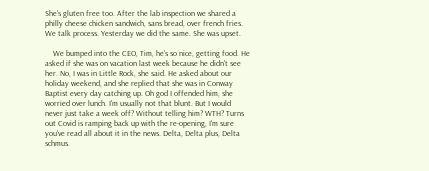She's gluten free too. After the lab inspection we shared a philly cheese chicken sandwich, sans bread, over french fries. We talk process. Yesterday we did the same. She was upset.

    We bumped into the CEO, Tim, he's so nice, getting food. He asked if she was on vacation last week because he didn't see her. No, I was in Little Rock, she said. He asked about our holiday weekend, and she replied that she was in Conway Baptist every day catching up. Oh god I offended him, she worried over lunch. I'm usually not that blunt. But I would never just take a week off? Without telling him? WTH? Turns out Covid is ramping back up with the re-opening, I'm sure you've read all about it in the news. Delta, Delta plus, Delta schmus.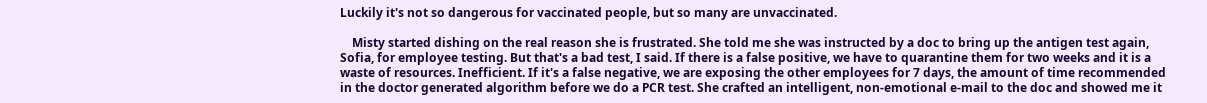Luckily it's not so dangerous for vaccinated people, but so many are unvaccinated.

    Misty started dishing on the real reason she is frustrated. She told me she was instructed by a doc to bring up the antigen test again, Sofia, for employee testing. But that's a bad test, I said. If there is a false positive, we have to quarantine them for two weeks and it is a waste of resources. Inefficient. If it's a false negative, we are exposing the other employees for 7 days, the amount of time recommended in the doctor generated algorithm before we do a PCR test. She crafted an intelligent, non-emotional e-mail to the doc and showed me it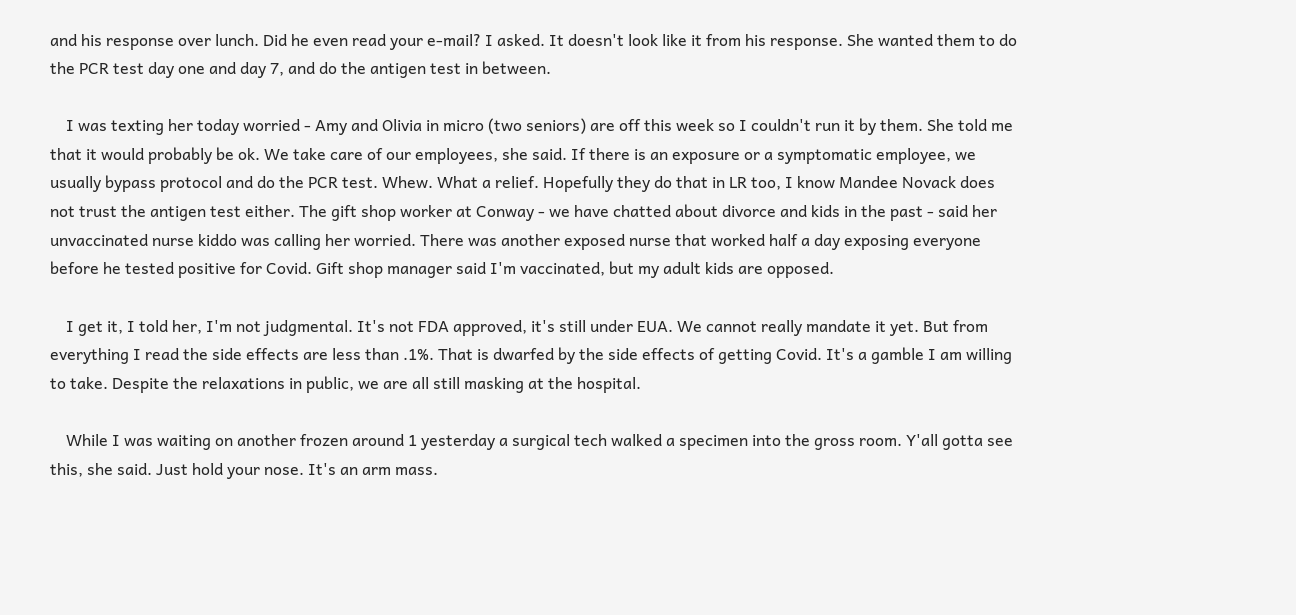and his response over lunch. Did he even read your e-mail? I asked. It doesn't look like it from his response. She wanted them to do the PCR test day one and day 7, and do the antigen test in between.

    I was texting her today worried - Amy and Olivia in micro (two seniors) are off this week so I couldn't run it by them. She told me that it would probably be ok. We take care of our employees, she said. If there is an exposure or a symptomatic employee, we usually bypass protocol and do the PCR test. Whew. What a relief. Hopefully they do that in LR too, I know Mandee Novack does not trust the antigen test either. The gift shop worker at Conway - we have chatted about divorce and kids in the past - said her unvaccinated nurse kiddo was calling her worried. There was another exposed nurse that worked half a day exposing everyone before he tested positive for Covid. Gift shop manager said I'm vaccinated, but my adult kids are opposed.

    I get it, I told her, I'm not judgmental. It's not FDA approved, it's still under EUA. We cannot really mandate it yet. But from everything I read the side effects are less than .1%. That is dwarfed by the side effects of getting Covid. It's a gamble I am willing to take. Despite the relaxations in public, we are all still masking at the hospital.

    While I was waiting on another frozen around 1 yesterday a surgical tech walked a specimen into the gross room. Y'all gotta see this, she said. Just hold your nose. It's an arm mass.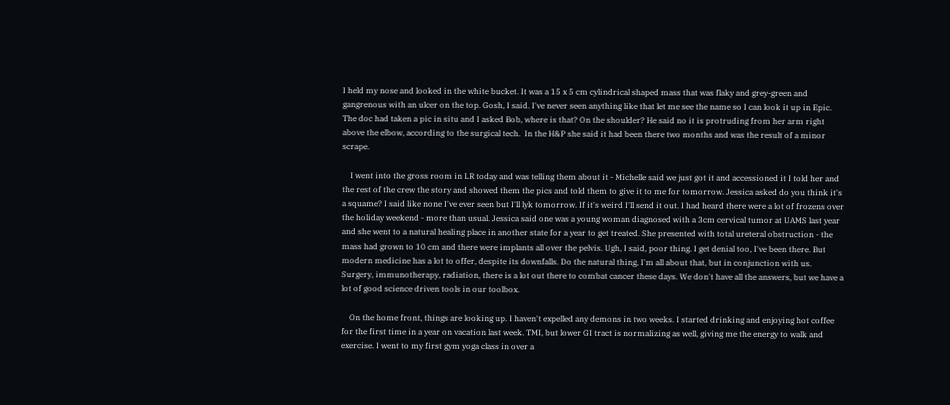I held my nose and looked in the white bucket. It was a 15 x 5 cm cylindrical shaped mass that was flaky and grey-green and gangrenous with an ulcer on the top. Gosh, I said. I've never seen anything like that let me see the name so I can look it up in Epic. The doc had taken a pic in situ and I asked Bob, where is that? On the shoulder? He said no it is protruding from her arm right above the elbow, according to the surgical tech.  In the H&P she said it had been there two months and was the result of a minor scrape.

    I went into the gross room in LR today and was telling them about it - Michelle said we just got it and accessioned it I told her and the rest of the crew the story and showed them the pics and told them to give it to me for tomorrow. Jessica asked do you think it's a squame? I said like none I've ever seen but I'll lyk tomorrow. If it's weird I'll send it out. I had heard there were a lot of frozens over the holiday weekend - more than usual. Jessica said one was a young woman diagnosed with a 3cm cervical tumor at UAMS last year and she went to a natural healing place in another state for a year to get treated. She presented with total ureteral obstruction - the mass had grown to 10 cm and there were implants all over the pelvis. Ugh, I said, poor thing. I get denial too, I've been there. But modern medicine has a lot to offer, despite its downfalls. Do the natural thing, I'm all about that, but in conjunction with us. Surgery, immunotherapy, radiation, there is a lot out there to combat cancer these days. We don't have all the answers, but we have a lot of good science driven tools in our toolbox.

    On the home front, things are looking up. I haven't expelled any demons in two weeks. I started drinking and enjoying hot coffee for the first time in a year on vacation last week. TMI, but lower GI tract is normalizing as well, giving me the energy to walk and exercise. I went to my first gym yoga class in over a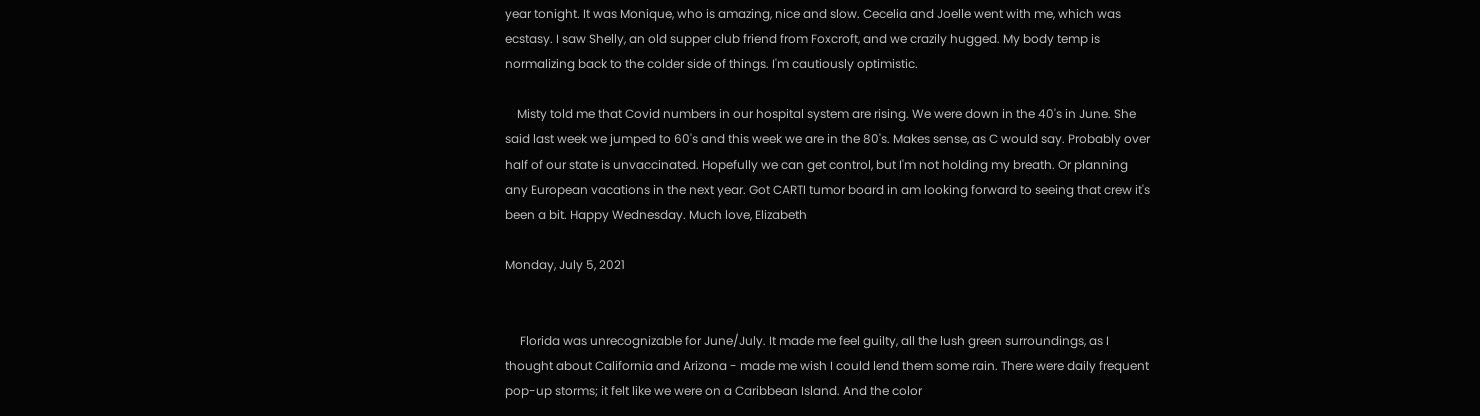year tonight. It was Monique, who is amazing, nice and slow. Cecelia and Joelle went with me, which was ecstasy. I saw Shelly, an old supper club friend from Foxcroft, and we crazily hugged. My body temp is normalizing back to the colder side of things. I'm cautiously optimistic.

    Misty told me that Covid numbers in our hospital system are rising. We were down in the 40's in June. She said last week we jumped to 60's and this week we are in the 80's. Makes sense, as C would say. Probably over half of our state is unvaccinated. Hopefully we can get control, but I'm not holding my breath. Or planning any European vacations in the next year. Got CARTI tumor board in am looking forward to seeing that crew it's been a bit. Happy Wednesday. Much love, Elizabeth

Monday, July 5, 2021


     Florida was unrecognizable for June/July. It made me feel guilty, all the lush green surroundings, as I thought about California and Arizona - made me wish I could lend them some rain. There were daily frequent pop-up storms; it felt like we were on a Caribbean Island. And the color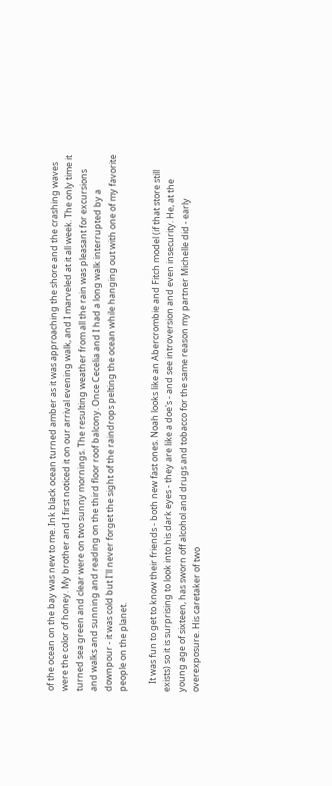of the ocean on the bay was new to me. Ink black ocean turned amber as it was approaching the shore and the crashing waves were the color of honey. My brother and I first noticed it on our arrival evening walk, and I marveled at it all week. The only time it turned sea green and clear were on two sunny mornings. The resulting weather from all the rain was pleasant for excursions and walks and sunning and reading on the third floor roof balcony. Once Cecelia and I had a long walk interrupted by a downpour - it was cold but I'll never forget the sight of the raindrops pelting the ocean while hanging out with one of my favorite people on the planet.

    It was fun to get to know their friends - both new fast ones. Noah looks like an Abercrombie and Fitch model (if that store still exists) so it is surprising to look into his dark eyes - they are like a doe's - and see introversion and even insecurity. He, at the young age of sixteen, has sworn off alcohol and drugs and tobacco for the same reason my partner Michelle did - early overexposure. His caretaker of two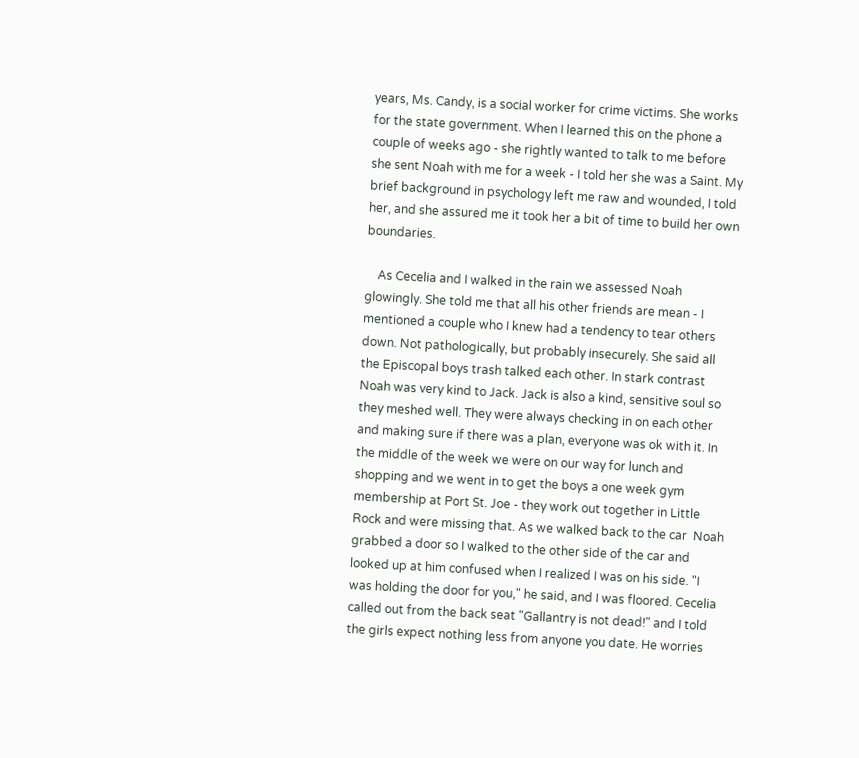years, Ms. Candy, is a social worker for crime victims. She works for the state government. When I learned this on the phone a couple of weeks ago - she rightly wanted to talk to me before she sent Noah with me for a week - I told her she was a Saint. My brief background in psychology left me raw and wounded, I told her, and she assured me it took her a bit of time to build her own boundaries.

    As Cecelia and I walked in the rain we assessed Noah glowingly. She told me that all his other friends are mean - I mentioned a couple who I knew had a tendency to tear others down. Not pathologically, but probably insecurely. She said all the Episcopal boys trash talked each other. In stark contrast Noah was very kind to Jack. Jack is also a kind, sensitive soul so they meshed well. They were always checking in on each other and making sure if there was a plan, everyone was ok with it. In the middle of the week we were on our way for lunch and shopping and we went in to get the boys a one week gym membership at Port St. Joe - they work out together in Little Rock and were missing that. As we walked back to the car  Noah grabbed a door so I walked to the other side of the car and looked up at him confused when I realized I was on his side. "I was holding the door for you," he said, and I was floored. Cecelia called out from the back seat "Gallantry is not dead!" and I told the girls expect nothing less from anyone you date. He worries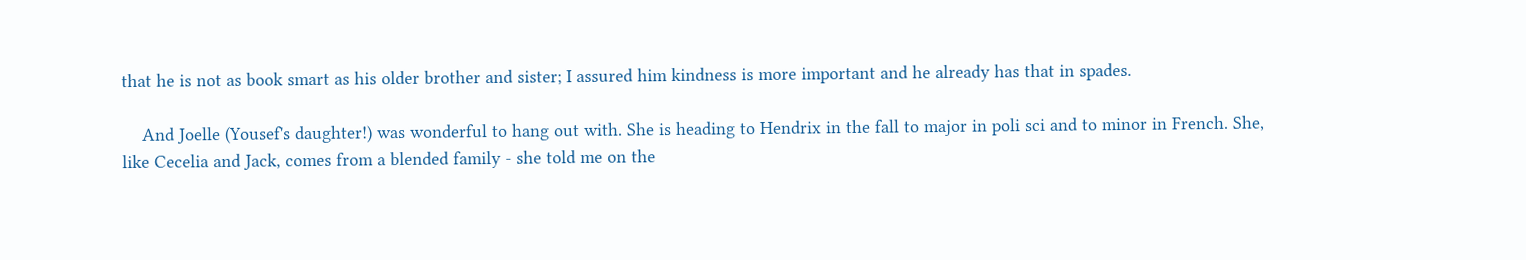that he is not as book smart as his older brother and sister; I assured him kindness is more important and he already has that in spades.

    And Joelle (Yousef's daughter!) was wonderful to hang out with. She is heading to Hendrix in the fall to major in poli sci and to minor in French. She, like Cecelia and Jack, comes from a blended family - she told me on the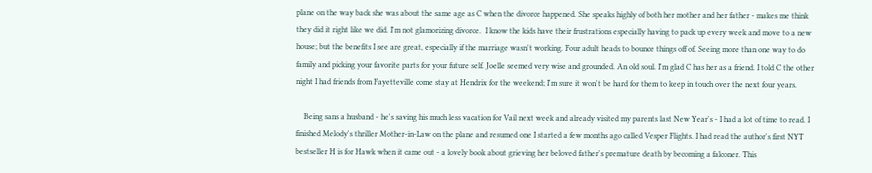plane on the way back she was about the same age as C when the divorce happened. She speaks highly of both her mother and her father - makes me think they did it right like we did. I'm not glamorizing divorce.  I know the kids have their frustrations especially having to pack up every week and move to a new house; but the benefits I see are great, especially if the marriage wasn't working. Four adult heads to bounce things off of. Seeing more than one way to do family and picking your favorite parts for your future self. Joelle seemed very wise and grounded. An old soul. I'm glad C has her as a friend. I told C the other night I had friends from Fayetteville come stay at Hendrix for the weekend; I'm sure it won't be hard for them to keep in touch over the next four years.

    Being sans a husband - he's saving his much less vacation for Vail next week and already visited my parents last New Year's - I had a lot of time to read. I finished Melody's thriller Mother-in-Law on the plane and resumed one I started a few months ago called Vesper Flights. I had read the author's first NYT bestseller H is for Hawk when it came out - a lovely book about grieving her beloved father's premature death by becoming a falconer. This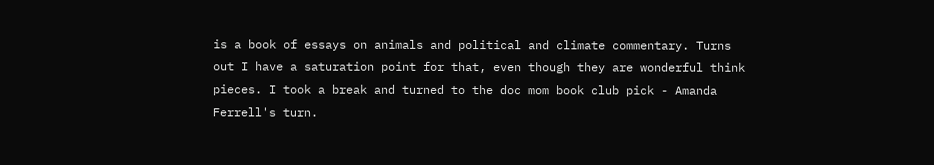is a book of essays on animals and political and climate commentary. Turns out I have a saturation point for that, even though they are wonderful think pieces. I took a break and turned to the doc mom book club pick - Amanda Ferrell's turn.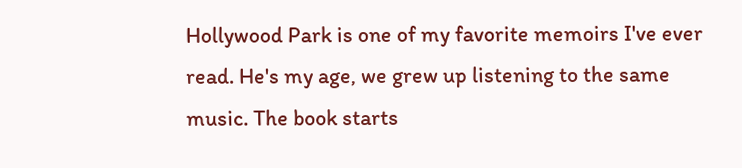Hollywood Park is one of my favorite memoirs I've ever read. He's my age, we grew up listening to the same music. The book starts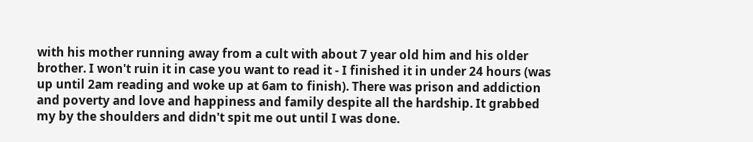with his mother running away from a cult with about 7 year old him and his older brother. I won't ruin it in case you want to read it - I finished it in under 24 hours (was up until 2am reading and woke up at 6am to finish). There was prison and addiction and poverty and love and happiness and family despite all the hardship. It grabbed my by the shoulders and didn't spit me out until I was done.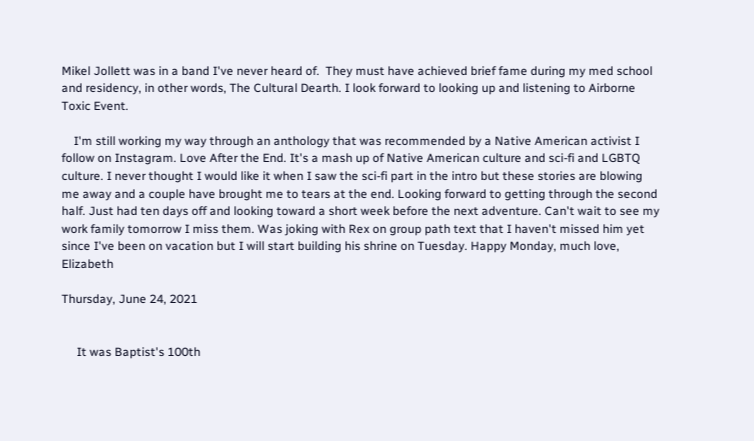Mikel Jollett was in a band I've never heard of.  They must have achieved brief fame during my med school and residency, in other words, The Cultural Dearth. I look forward to looking up and listening to Airborne Toxic Event.

    I'm still working my way through an anthology that was recommended by a Native American activist I follow on Instagram. Love After the End. It's a mash up of Native American culture and sci-fi and LGBTQ culture. I never thought I would like it when I saw the sci-fi part in the intro but these stories are blowing me away and a couple have brought me to tears at the end. Looking forward to getting through the second half. Just had ten days off and looking toward a short week before the next adventure. Can't wait to see my work family tomorrow I miss them. Was joking with Rex on group path text that I haven't missed him yet since I've been on vacation but I will start building his shrine on Tuesday. Happy Monday, much love, Elizabeth

Thursday, June 24, 2021


     It was Baptist's 100th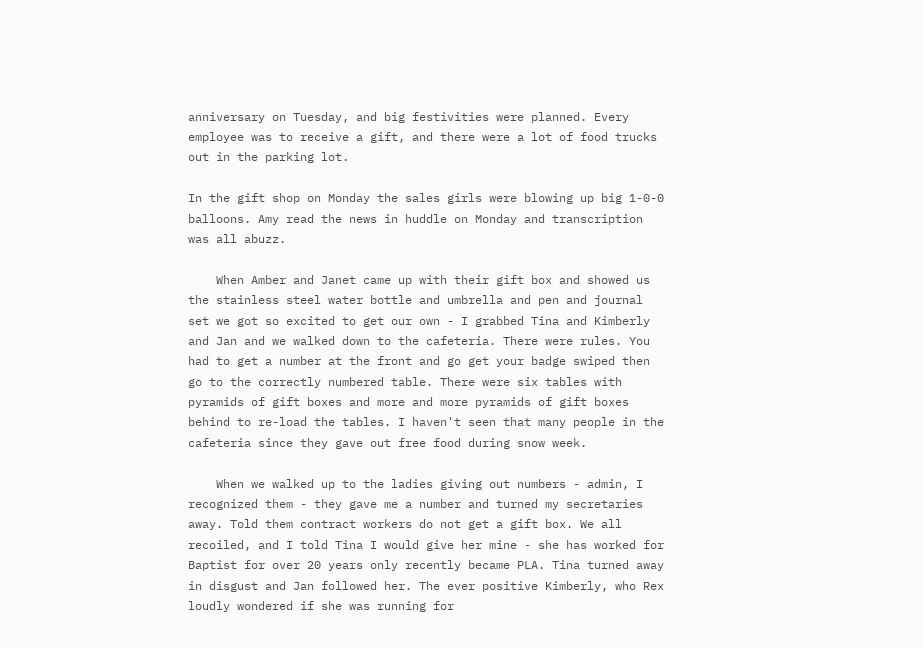anniversary on Tuesday, and big festivities were planned. Every employee was to receive a gift, and there were a lot of food trucks out in the parking lot.

In the gift shop on Monday the sales girls were blowing up big 1-0-0 balloons. Amy read the news in huddle on Monday and transcription  was all abuzz.

    When Amber and Janet came up with their gift box and showed us the stainless steel water bottle and umbrella and pen and journal set we got so excited to get our own - I grabbed Tina and Kimberly and Jan and we walked down to the cafeteria. There were rules. You had to get a number at the front and go get your badge swiped then go to the correctly numbered table. There were six tables with pyramids of gift boxes and more and more pyramids of gift boxes behind to re-load the tables. I haven't seen that many people in the cafeteria since they gave out free food during snow week.

    When we walked up to the ladies giving out numbers - admin, I recognized them - they gave me a number and turned my secretaries away. Told them contract workers do not get a gift box. We all recoiled, and I told Tina I would give her mine - she has worked for Baptist for over 20 years only recently became PLA. Tina turned away in disgust and Jan followed her. The ever positive Kimberly, who Rex loudly wondered if she was running for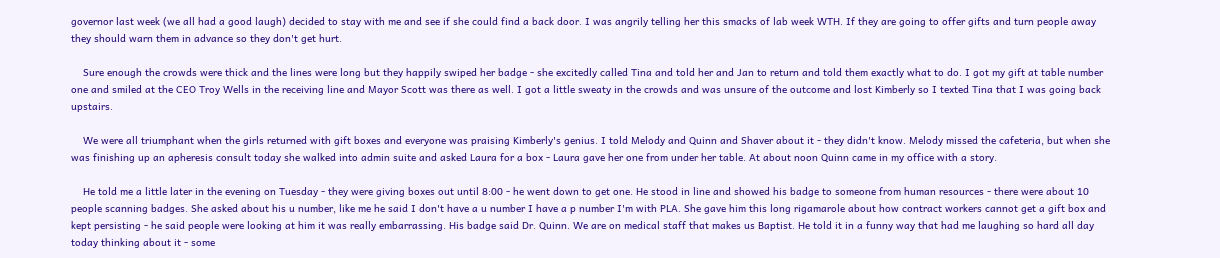governor last week (we all had a good laugh) decided to stay with me and see if she could find a back door. I was angrily telling her this smacks of lab week WTH. If they are going to offer gifts and turn people away they should warn them in advance so they don't get hurt.

    Sure enough the crowds were thick and the lines were long but they happily swiped her badge - she excitedly called Tina and told her and Jan to return and told them exactly what to do. I got my gift at table number one and smiled at the CEO Troy Wells in the receiving line and Mayor Scott was there as well. I got a little sweaty in the crowds and was unsure of the outcome and lost Kimberly so I texted Tina that I was going back upstairs.

    We were all triumphant when the girls returned with gift boxes and everyone was praising Kimberly's genius. I told Melody and Quinn and Shaver about it - they didn't know. Melody missed the cafeteria, but when she was finishing up an apheresis consult today she walked into admin suite and asked Laura for a box - Laura gave her one from under her table. At about noon Quinn came in my office with a story.

    He told me a little later in the evening on Tuesday - they were giving boxes out until 8:00 - he went down to get one. He stood in line and showed his badge to someone from human resources - there were about 10 people scanning badges. She asked about his u number, like me he said I don't have a u number I have a p number I'm with PLA. She gave him this long rigamarole about how contract workers cannot get a gift box and kept persisting - he said people were looking at him it was really embarrassing. His badge said Dr. Quinn. We are on medical staff that makes us Baptist. He told it in a funny way that had me laughing so hard all day today thinking about it - some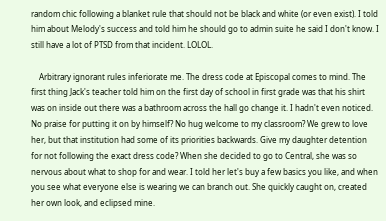random chic following a blanket rule that should not be black and white (or even exist). I told him about Melody's success and told him he should go to admin suite he said I don't know. I still have a lot of PTSD from that incident. LOLOL.

    Arbitrary ignorant rules inferiorate me. The dress code at Episcopal comes to mind. The first thing Jack's teacher told him on the first day of school in first grade was that his shirt was on inside out there was a bathroom across the hall go change it. I hadn't even noticed. No praise for putting it on by himself? No hug welcome to my classroom? We grew to love her, but that institution had some of its priorities backwards. Give my daughter detention for not following the exact dress code? When she decided to go to Central, she was so nervous about what to shop for and wear. I told her let's buy a few basics you like, and when you see what everyone else is wearing we can branch out. She quickly caught on, created her own look, and eclipsed mine.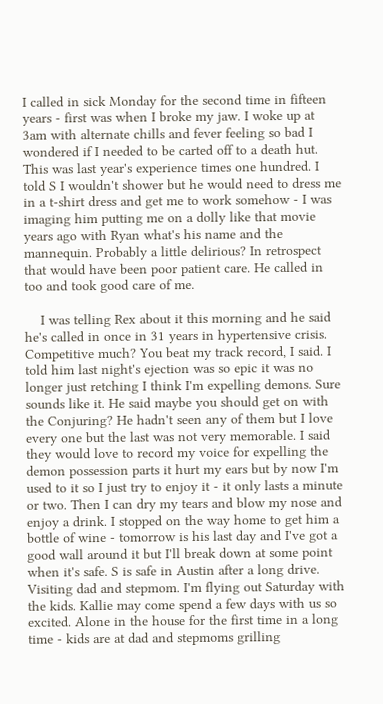I called in sick Monday for the second time in fifteen years - first was when I broke my jaw. I woke up at 3am with alternate chills and fever feeling so bad I wondered if I needed to be carted off to a death hut. This was last year's experience times one hundred. I told S I wouldn't shower but he would need to dress me in a t-shirt dress and get me to work somehow - I was imaging him putting me on a dolly like that movie years ago with Ryan what's his name and the mannequin. Probably a little delirious? In retrospect that would have been poor patient care. He called in too and took good care of me.

    I was telling Rex about it this morning and he said he's called in once in 31 years in hypertensive crisis. Competitive much? You beat my track record, I said. I told him last night's ejection was so epic it was no longer just retching I think I'm expelling demons. Sure sounds like it. He said maybe you should get on with the Conjuring? He hadn't seen any of them but I love every one but the last was not very memorable. I said they would love to record my voice for expelling the demon possession parts it hurt my ears but by now I'm used to it so I just try to enjoy it - it only lasts a minute or two. Then I can dry my tears and blow my nose and enjoy a drink. I stopped on the way home to get him a bottle of wine - tomorrow is his last day and I've got a good wall around it but I'll break down at some point when it's safe. S is safe in Austin after a long drive. Visiting dad and stepmom. I'm flying out Saturday with the kids. Kallie may come spend a few days with us so excited. Alone in the house for the first time in a long time - kids are at dad and stepmoms grilling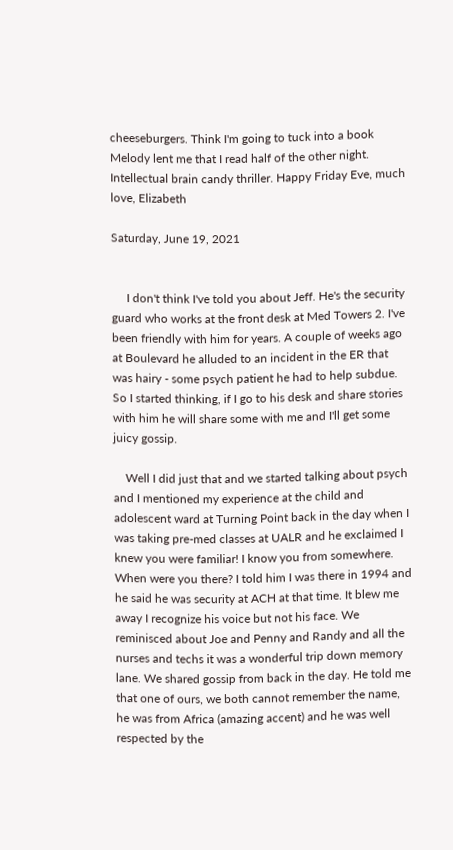cheeseburgers. Think I'm going to tuck into a book Melody lent me that I read half of the other night. Intellectual brain candy thriller. Happy Friday Eve, much love, Elizabeth

Saturday, June 19, 2021


     I don't think I've told you about Jeff. He's the security guard who works at the front desk at Med Towers 2. I've been friendly with him for years. A couple of weeks ago at Boulevard he alluded to an incident in the ER that was hairy - some psych patient he had to help subdue. So I started thinking, if I go to his desk and share stories with him he will share some with me and I'll get some juicy gossip.

    Well I did just that and we started talking about psych and I mentioned my experience at the child and adolescent ward at Turning Point back in the day when I was taking pre-med classes at UALR and he exclaimed I knew you were familiar! I know you from somewhere. When were you there? I told him I was there in 1994 and he said he was security at ACH at that time. It blew me away I recognize his voice but not his face. We reminisced about Joe and Penny and Randy and all the nurses and techs it was a wonderful trip down memory lane. We shared gossip from back in the day. He told me that one of ours, we both cannot remember the name, he was from Africa (amazing accent) and he was well respected by the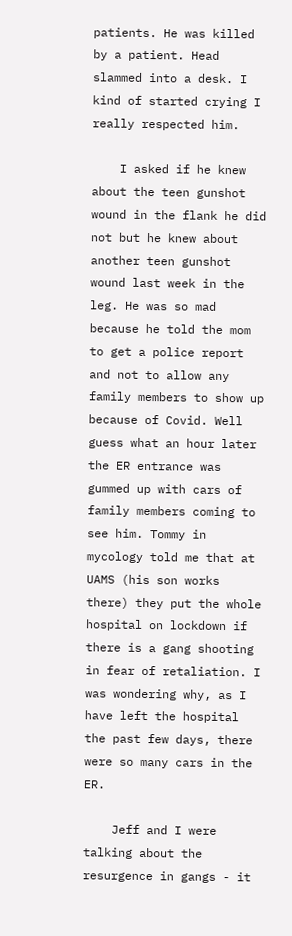patients. He was killed by a patient. Head slammed into a desk. I kind of started crying I really respected him.

    I asked if he knew about the teen gunshot wound in the flank he did not but he knew about another teen gunshot wound last week in the leg. He was so mad because he told the mom to get a police report and not to allow any family members to show up because of Covid. Well guess what an hour later the ER entrance was gummed up with cars of family members coming to see him. Tommy in mycology told me that at UAMS (his son works there) they put the whole hospital on lockdown if there is a gang shooting in fear of retaliation. I was wondering why, as I have left the hospital the past few days, there were so many cars in the ER.

    Jeff and I were talking about the resurgence in gangs - it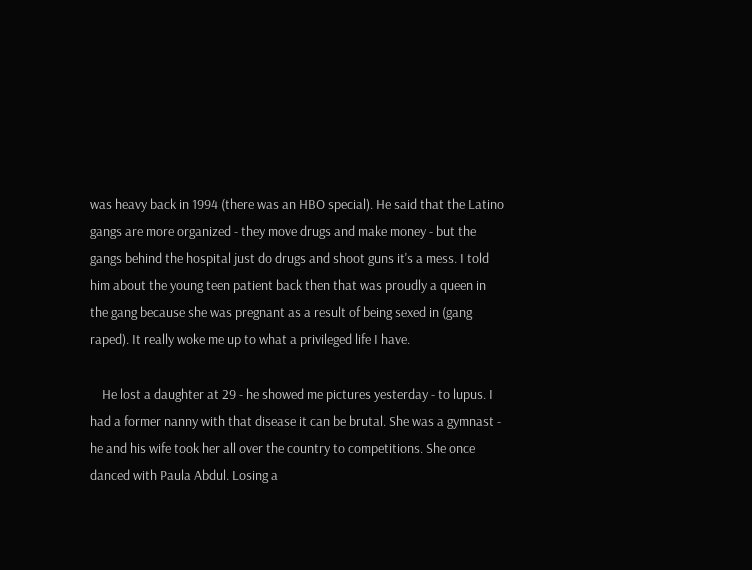was heavy back in 1994 (there was an HBO special). He said that the Latino gangs are more organized - they move drugs and make money - but the gangs behind the hospital just do drugs and shoot guns it's a mess. I told him about the young teen patient back then that was proudly a queen in the gang because she was pregnant as a result of being sexed in (gang raped). It really woke me up to what a privileged life I have.

    He lost a daughter at 29 - he showed me pictures yesterday - to lupus. I had a former nanny with that disease it can be brutal. She was a gymnast - he and his wife took her all over the country to competitions. She once danced with Paula Abdul. Losing a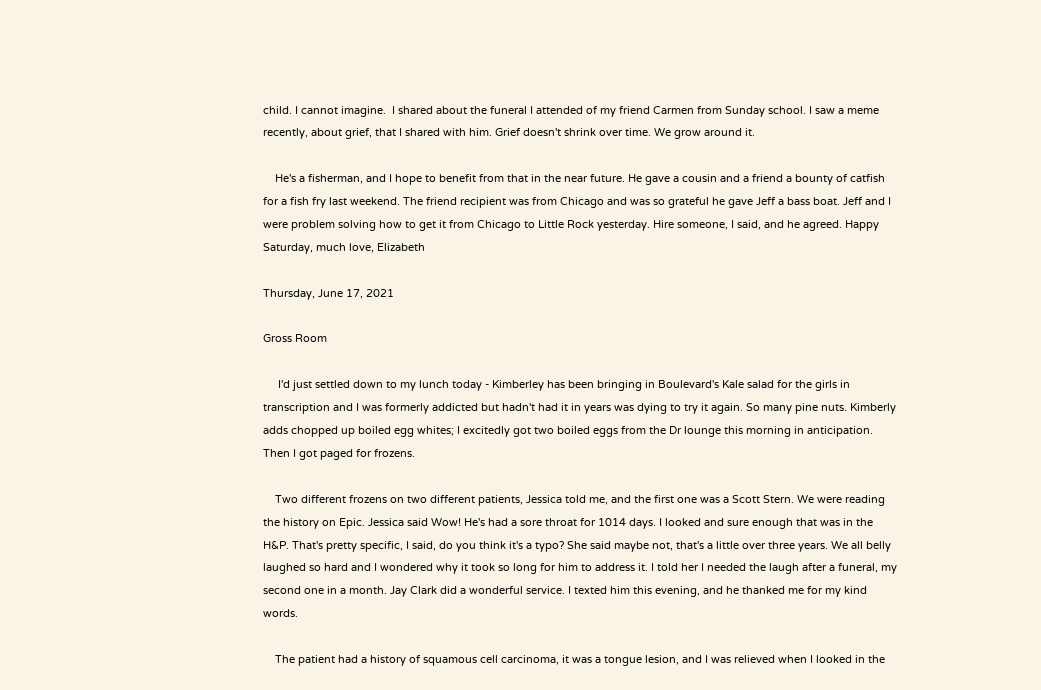child. I cannot imagine.  I shared about the funeral I attended of my friend Carmen from Sunday school. I saw a meme recently, about grief, that I shared with him. Grief doesn't shrink over time. We grow around it.

    He's a fisherman, and I hope to benefit from that in the near future. He gave a cousin and a friend a bounty of catfish for a fish fry last weekend. The friend recipient was from Chicago and was so grateful he gave Jeff a bass boat. Jeff and I were problem solving how to get it from Chicago to Little Rock yesterday. Hire someone, I said, and he agreed. Happy Saturday, much love, Elizabeth

Thursday, June 17, 2021

Gross Room

     I'd just settled down to my lunch today - Kimberley has been bringing in Boulevard's Kale salad for the girls in transcription and I was formerly addicted but hadn't had it in years was dying to try it again. So many pine nuts. Kimberly adds chopped up boiled egg whites; I excitedly got two boiled eggs from the Dr lounge this morning in anticipation. Then I got paged for frozens.

    Two different frozens on two different patients, Jessica told me, and the first one was a Scott Stern. We were reading the history on Epic. Jessica said Wow! He's had a sore throat for 1014 days. I looked and sure enough that was in the H&P. That's pretty specific, I said, do you think it's a typo? She said maybe not, that's a little over three years. We all belly laughed so hard and I wondered why it took so long for him to address it. I told her I needed the laugh after a funeral, my second one in a month. Jay Clark did a wonderful service. I texted him this evening, and he thanked me for my kind words.

    The patient had a history of squamous cell carcinoma, it was a tongue lesion, and I was relieved when I looked in the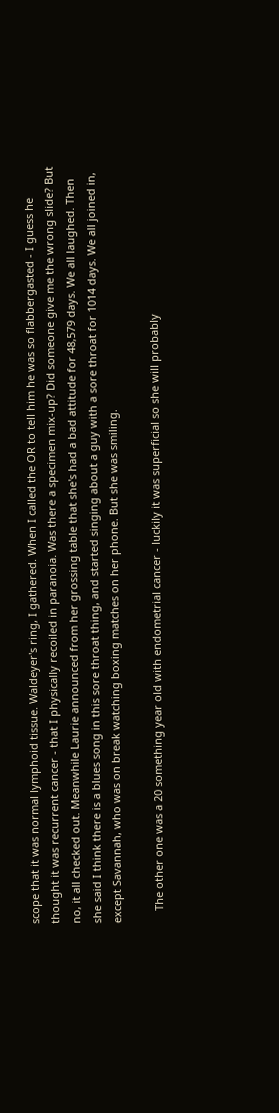scope that it was normal lymphoid tissue. Waldeyer's ring, I gathered. When I called the OR to tell him he was so flabbergasted - I guess he thought it was recurrent cancer - that I physically recoiled in paranoia. Was there a specimen mix-up? Did someone give me the wrong slide? But no, it all checked out. Meanwhile Laurie announced from her grossing table that she's had a bad attitude for 48,579 days. We all laughed. Then she said I think there is a blues song in this sore throat thing, and started singing about a guy with a sore throat for 1014 days. We all joined in, except Savannah, who was on break watching boxing matches on her phone. But she was smiling.

    The other one was a 20 something year old with endometrial cancer - luckily it was superficial so she will probably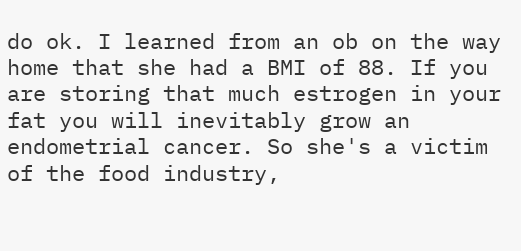do ok. I learned from an ob on the way home that she had a BMI of 88. If you are storing that much estrogen in your fat you will inevitably grow an endometrial cancer. So she's a victim of the food industry,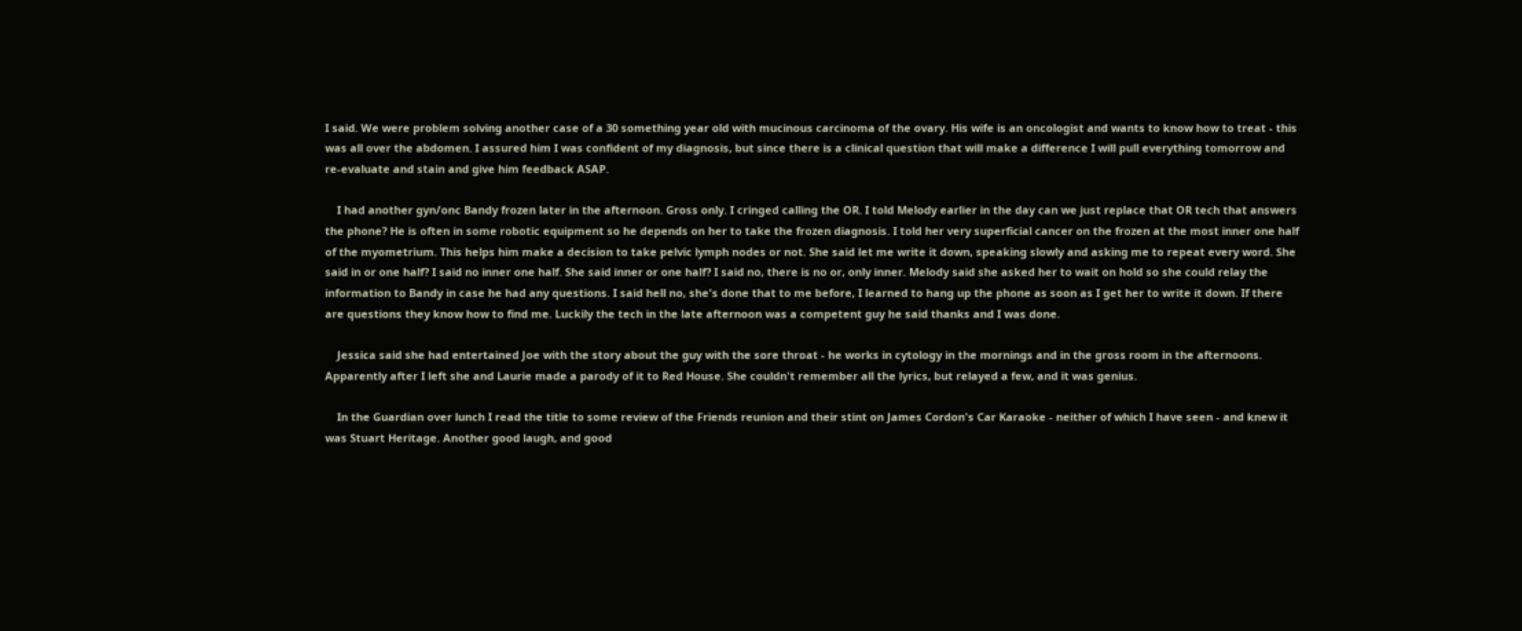I said. We were problem solving another case of a 30 something year old with mucinous carcinoma of the ovary. His wife is an oncologist and wants to know how to treat - this was all over the abdomen. I assured him I was confident of my diagnosis, but since there is a clinical question that will make a difference I will pull everything tomorrow and re-evaluate and stain and give him feedback ASAP.

    I had another gyn/onc Bandy frozen later in the afternoon. Gross only. I cringed calling the OR. I told Melody earlier in the day can we just replace that OR tech that answers the phone? He is often in some robotic equipment so he depends on her to take the frozen diagnosis. I told her very superficial cancer on the frozen at the most inner one half of the myometrium. This helps him make a decision to take pelvic lymph nodes or not. She said let me write it down, speaking slowly and asking me to repeat every word. She said in or one half? I said no inner one half. She said inner or one half? I said no, there is no or, only inner. Melody said she asked her to wait on hold so she could relay the information to Bandy in case he had any questions. I said hell no, she's done that to me before, I learned to hang up the phone as soon as I get her to write it down. If there are questions they know how to find me. Luckily the tech in the late afternoon was a competent guy he said thanks and I was done.

    Jessica said she had entertained Joe with the story about the guy with the sore throat - he works in cytology in the mornings and in the gross room in the afternoons. Apparently after I left she and Laurie made a parody of it to Red House. She couldn't remember all the lyrics, but relayed a few, and it was genius.

    In the Guardian over lunch I read the title to some review of the Friends reunion and their stint on James Cordon's Car Karaoke - neither of which I have seen - and knew it was Stuart Heritage. Another good laugh, and good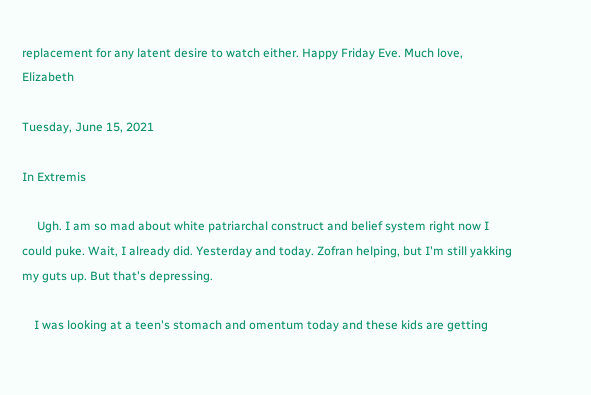replacement for any latent desire to watch either. Happy Friday Eve. Much love, Elizabeth

Tuesday, June 15, 2021

In Extremis

     Ugh. I am so mad about white patriarchal construct and belief system right now I could puke. Wait, I already did. Yesterday and today. Zofran helping, but I'm still yakking my guts up. But that's depressing.

    I was looking at a teen's stomach and omentum today and these kids are getting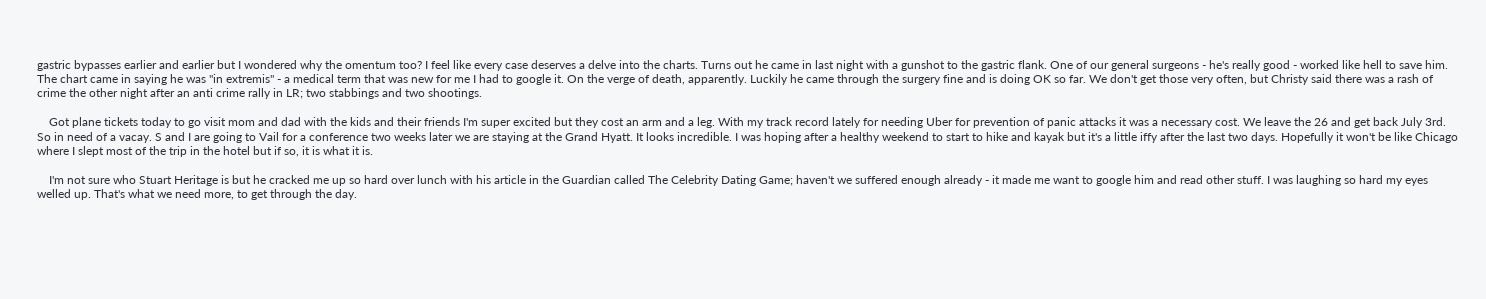gastric bypasses earlier and earlier but I wondered why the omentum too? I feel like every case deserves a delve into the charts. Turns out he came in last night with a gunshot to the gastric flank. One of our general surgeons - he's really good - worked like hell to save him. The chart came in saying he was "in extremis" - a medical term that was new for me I had to google it. On the verge of death, apparently. Luckily he came through the surgery fine and is doing OK so far. We don't get those very often, but Christy said there was a rash of crime the other night after an anti crime rally in LR; two stabbings and two shootings.

    Got plane tickets today to go visit mom and dad with the kids and their friends I'm super excited but they cost an arm and a leg. With my track record lately for needing Uber for prevention of panic attacks it was a necessary cost. We leave the 26 and get back July 3rd. So in need of a vacay. S and I are going to Vail for a conference two weeks later we are staying at the Grand Hyatt. It looks incredible. I was hoping after a healthy weekend to start to hike and kayak but it's a little iffy after the last two days. Hopefully it won't be like Chicago where I slept most of the trip in the hotel but if so, it is what it is.

    I'm not sure who Stuart Heritage is but he cracked me up so hard over lunch with his article in the Guardian called The Celebrity Dating Game; haven't we suffered enough already - it made me want to google him and read other stuff. I was laughing so hard my eyes welled up. That's what we need more, to get through the day.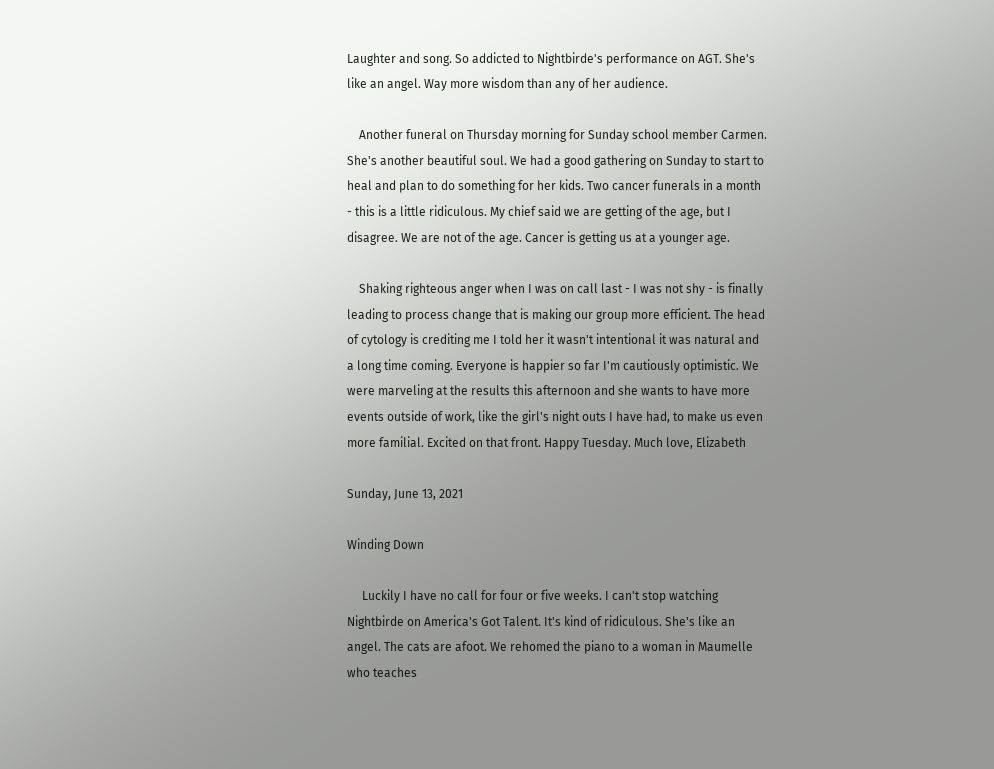Laughter and song. So addicted to Nightbirde's performance on AGT. She's like an angel. Way more wisdom than any of her audience.

    Another funeral on Thursday morning for Sunday school member Carmen. She's another beautiful soul. We had a good gathering on Sunday to start to heal and plan to do something for her kids. Two cancer funerals in a month - this is a little ridiculous. My chief said we are getting of the age, but I disagree. We are not of the age. Cancer is getting us at a younger age.

    Shaking righteous anger when I was on call last - I was not shy - is finally leading to process change that is making our group more efficient. The head of cytology is crediting me I told her it wasn't intentional it was natural and a long time coming. Everyone is happier so far I'm cautiously optimistic. We were marveling at the results this afternoon and she wants to have more events outside of work, like the girl's night outs I have had, to make us even more familial. Excited on that front. Happy Tuesday. Much love, Elizabeth

Sunday, June 13, 2021

Winding Down

     Luckily I have no call for four or five weeks. I can't stop watching Nightbirde on America's Got Talent. It's kind of ridiculous. She's like an angel. The cats are afoot. We rehomed the piano to a woman in Maumelle who teaches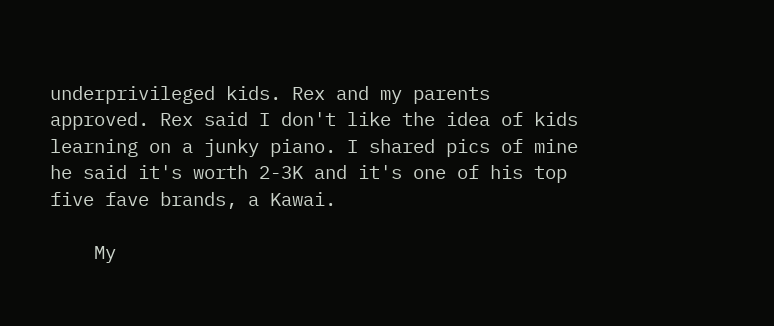underprivileged kids. Rex and my parents approved. Rex said I don't like the idea of kids learning on a junky piano. I shared pics of mine he said it's worth 2-3K and it's one of his top five fave brands, a Kawai.

    My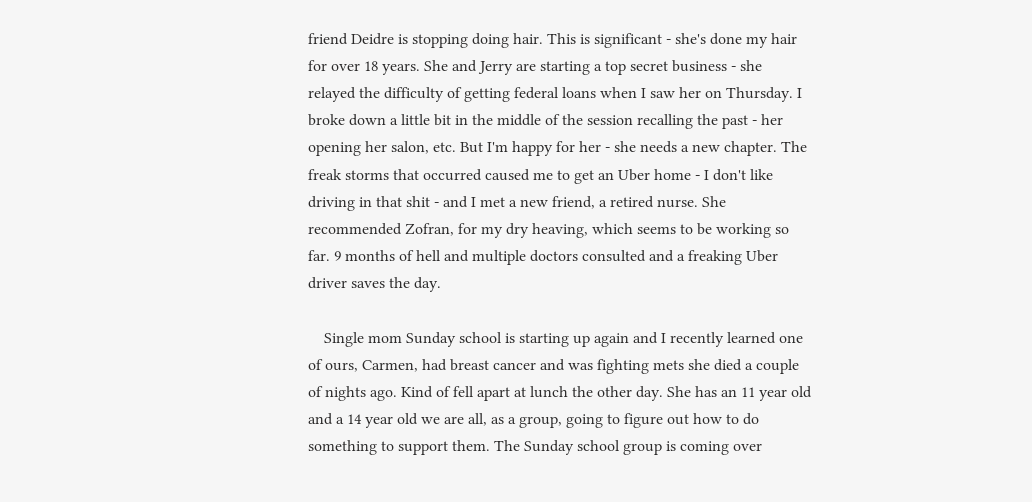friend Deidre is stopping doing hair. This is significant - she's done my hair for over 18 years. She and Jerry are starting a top secret business - she relayed the difficulty of getting federal loans when I saw her on Thursday. I broke down a little bit in the middle of the session recalling the past - her opening her salon, etc. But I'm happy for her - she needs a new chapter. The freak storms that occurred caused me to get an Uber home - I don't like driving in that shit - and I met a new friend, a retired nurse. She recommended Zofran, for my dry heaving, which seems to be working so far. 9 months of hell and multiple doctors consulted and a freaking Uber driver saves the day.

    Single mom Sunday school is starting up again and I recently learned one of ours, Carmen, had breast cancer and was fighting mets she died a couple of nights ago. Kind of fell apart at lunch the other day. She has an 11 year old and a 14 year old we are all, as a group, going to figure out how to do something to support them. The Sunday school group is coming over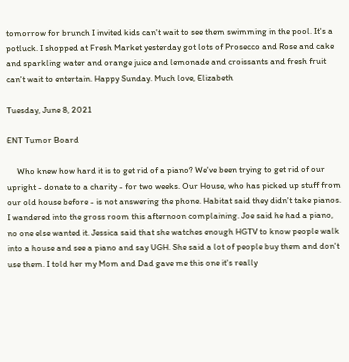tomorrow for brunch I invited kids can't wait to see them swimming in the pool. It's a potluck. I shopped at Fresh Market yesterday got lots of Prosecco and Rose and cake and sparkling water and orange juice and lemonade and croissants and fresh fruit can't wait to entertain. Happy Sunday. Much love, Elizabeth

Tuesday, June 8, 2021

ENT Tumor Board

     Who knew how hard it is to get rid of a piano? We've been trying to get rid of our upright - donate to a charity - for two weeks. Our House, who has picked up stuff from our old house before - is not answering the phone. Habitat said they didn't take pianos. I wandered into the gross room this afternoon complaining. Joe said he had a piano, no one else wanted it. Jessica said that she watches enough HGTV to know people walk into a house and see a piano and say UGH. She said a lot of people buy them and don't use them. I told her my Mom and Dad gave me this one it's really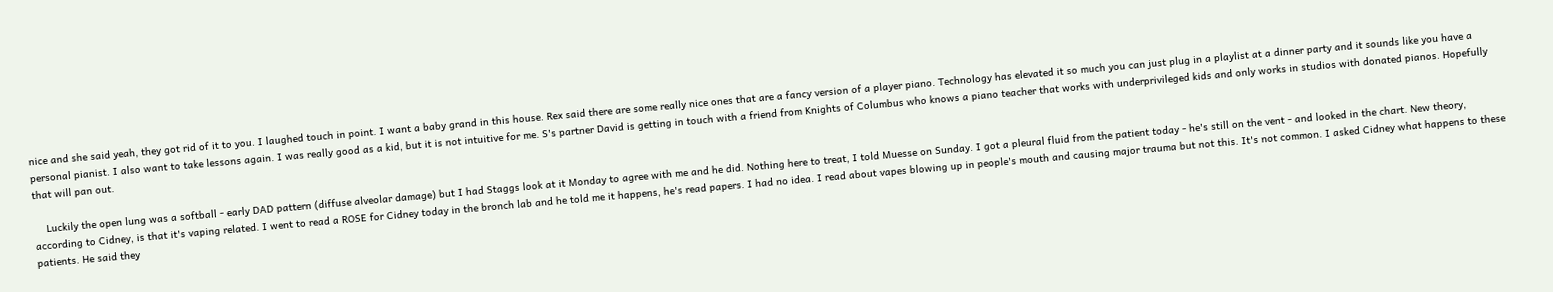nice and she said yeah, they got rid of it to you. I laughed touch in point. I want a baby grand in this house. Rex said there are some really nice ones that are a fancy version of a player piano. Technology has elevated it so much you can just plug in a playlist at a dinner party and it sounds like you have a personal pianist. I also want to take lessons again. I was really good as a kid, but it is not intuitive for me. S's partner David is getting in touch with a friend from Knights of Columbus who knows a piano teacher that works with underprivileged kids and only works in studios with donated pianos. Hopefully that will pan out.

    Luckily the open lung was a softball - early DAD pattern (diffuse alveolar damage) but I had Staggs look at it Monday to agree with me and he did. Nothing here to treat, I told Muesse on Sunday. I got a pleural fluid from the patient today - he's still on the vent - and looked in the chart. New theory, according to Cidney, is that it's vaping related. I went to read a ROSE for Cidney today in the bronch lab and he told me it happens, he's read papers. I had no idea. I read about vapes blowing up in people's mouth and causing major trauma but not this. It's not common. I asked Cidney what happens to these patients. He said they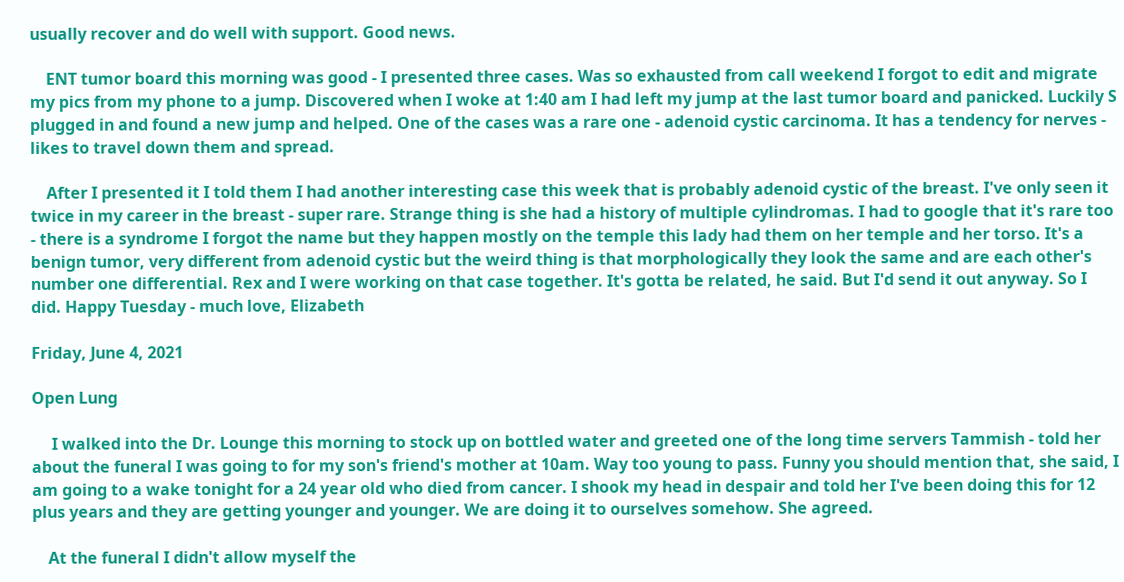usually recover and do well with support. Good news.

    ENT tumor board this morning was good - I presented three cases. Was so exhausted from call weekend I forgot to edit and migrate my pics from my phone to a jump. Discovered when I woke at 1:40 am I had left my jump at the last tumor board and panicked. Luckily S plugged in and found a new jump and helped. One of the cases was a rare one - adenoid cystic carcinoma. It has a tendency for nerves - likes to travel down them and spread.

    After I presented it I told them I had another interesting case this week that is probably adenoid cystic of the breast. I've only seen it twice in my career in the breast - super rare. Strange thing is she had a history of multiple cylindromas. I had to google that it's rare too - there is a syndrome I forgot the name but they happen mostly on the temple this lady had them on her temple and her torso. It's a benign tumor, very different from adenoid cystic but the weird thing is that morphologically they look the same and are each other's number one differential. Rex and I were working on that case together. It's gotta be related, he said. But I'd send it out anyway. So I did. Happy Tuesday - much love, Elizabeth

Friday, June 4, 2021

Open Lung

     I walked into the Dr. Lounge this morning to stock up on bottled water and greeted one of the long time servers Tammish - told her about the funeral I was going to for my son's friend's mother at 10am. Way too young to pass. Funny you should mention that, she said, I am going to a wake tonight for a 24 year old who died from cancer. I shook my head in despair and told her I've been doing this for 12 plus years and they are getting younger and younger. We are doing it to ourselves somehow. She agreed.

    At the funeral I didn't allow myself the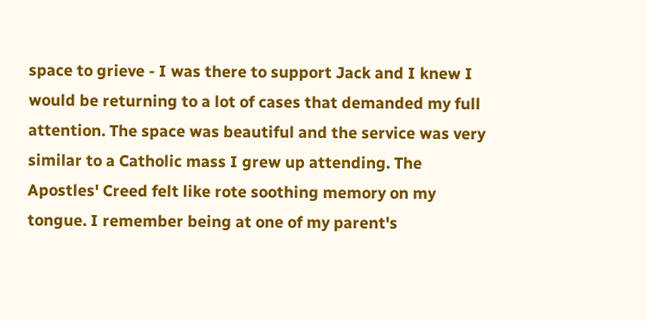space to grieve - I was there to support Jack and I knew I would be returning to a lot of cases that demanded my full attention. The space was beautiful and the service was very similar to a Catholic mass I grew up attending. The Apostles' Creed felt like rote soothing memory on my tongue. I remember being at one of my parent's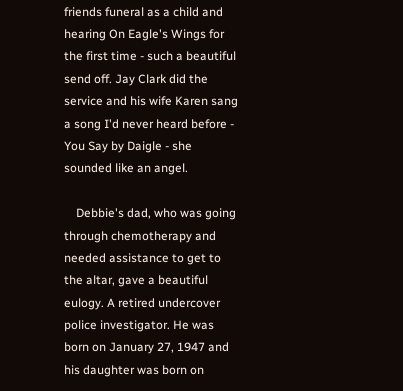friends funeral as a child and hearing On Eagle's Wings for the first time - such a beautiful send off. Jay Clark did the service and his wife Karen sang a song I'd never heard before - You Say by Daigle - she sounded like an angel.

    Debbie's dad, who was going through chemotherapy and needed assistance to get to the altar, gave a beautiful eulogy. A retired undercover police investigator. He was born on January 27, 1947 and his daughter was born on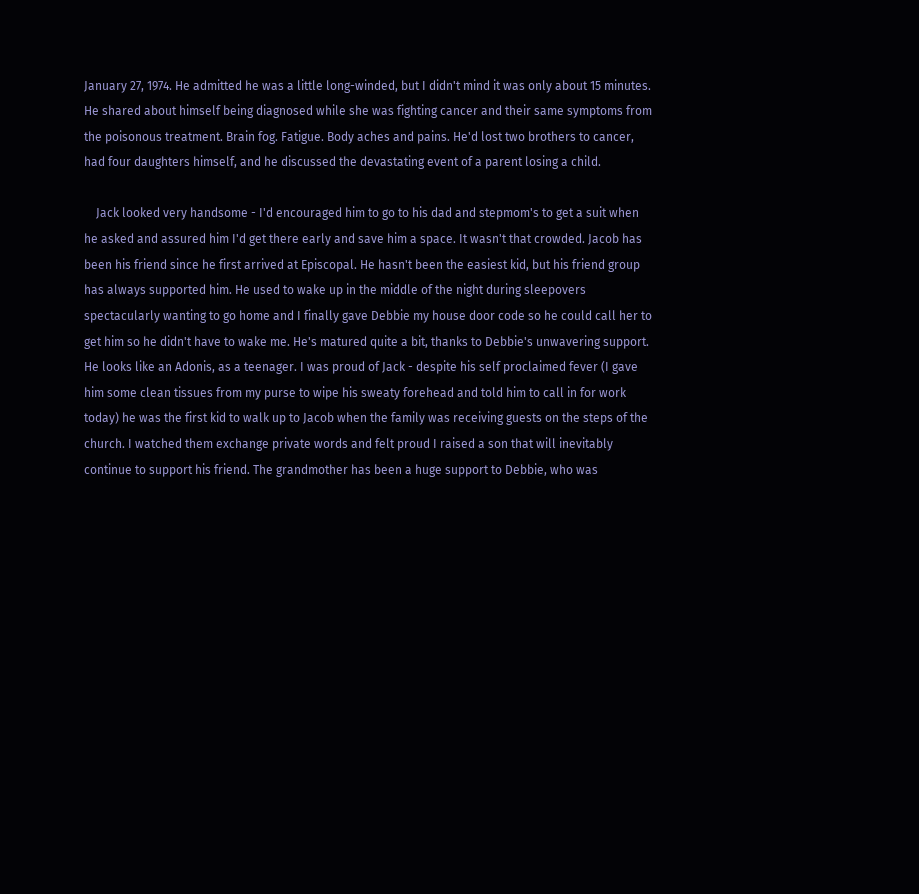January 27, 1974. He admitted he was a little long-winded, but I didn't mind it was only about 15 minutes. He shared about himself being diagnosed while she was fighting cancer and their same symptoms from the poisonous treatment. Brain fog. Fatigue. Body aches and pains. He'd lost two brothers to cancer, had four daughters himself, and he discussed the devastating event of a parent losing a child.

    Jack looked very handsome - I'd encouraged him to go to his dad and stepmom's to get a suit when he asked and assured him I'd get there early and save him a space. It wasn't that crowded. Jacob has been his friend since he first arrived at Episcopal. He hasn't been the easiest kid, but his friend group has always supported him. He used to wake up in the middle of the night during sleepovers spectacularly wanting to go home and I finally gave Debbie my house door code so he could call her to get him so he didn't have to wake me. He's matured quite a bit, thanks to Debbie's unwavering support. He looks like an Adonis, as a teenager. I was proud of Jack - despite his self proclaimed fever (I gave him some clean tissues from my purse to wipe his sweaty forehead and told him to call in for work today) he was the first kid to walk up to Jacob when the family was receiving guests on the steps of the church. I watched them exchange private words and felt proud I raised a son that will inevitably continue to support his friend. The grandmother has been a huge support to Debbie, who was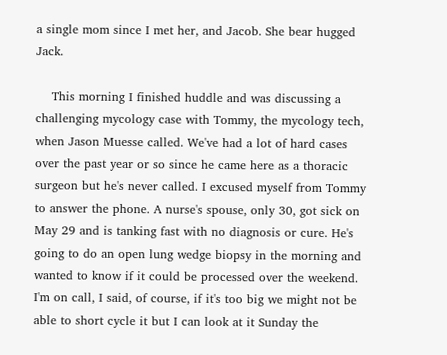a single mom since I met her, and Jacob. She bear hugged Jack.

    This morning I finished huddle and was discussing a challenging mycology case with Tommy, the mycology tech, when Jason Muesse called. We've had a lot of hard cases over the past year or so since he came here as a thoracic surgeon but he's never called. I excused myself from Tommy to answer the phone. A nurse's spouse, only 30, got sick on May 29 and is tanking fast with no diagnosis or cure. He's going to do an open lung wedge biopsy in the morning and wanted to know if it could be processed over the weekend. I'm on call, I said, of course, if it's too big we might not be able to short cycle it but I can look at it Sunday the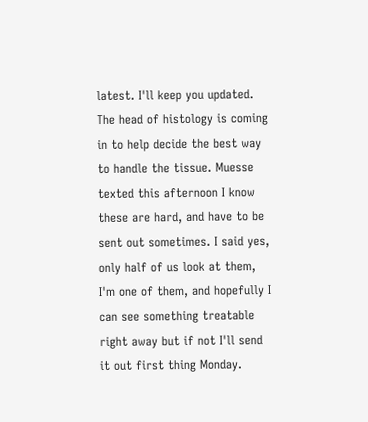latest. I'll keep you updated. The head of histology is coming in to help decide the best way to handle the tissue. Muesse texted this afternoon I know these are hard, and have to be sent out sometimes. I said yes, only half of us look at them, I'm one of them, and hopefully I can see something treatable right away but if not I'll send it out first thing Monday.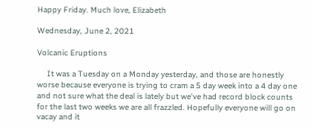Happy Friday. Much love, Elizabeth

Wednesday, June 2, 2021

Volcanic Eruptions

     It was a Tuesday on a Monday yesterday, and those are honestly worse because everyone is trying to cram a 5 day week into a 4 day one and not sure what the deal is lately but we've had record block counts for the last two weeks we are all frazzled. Hopefully everyone will go on vacay and it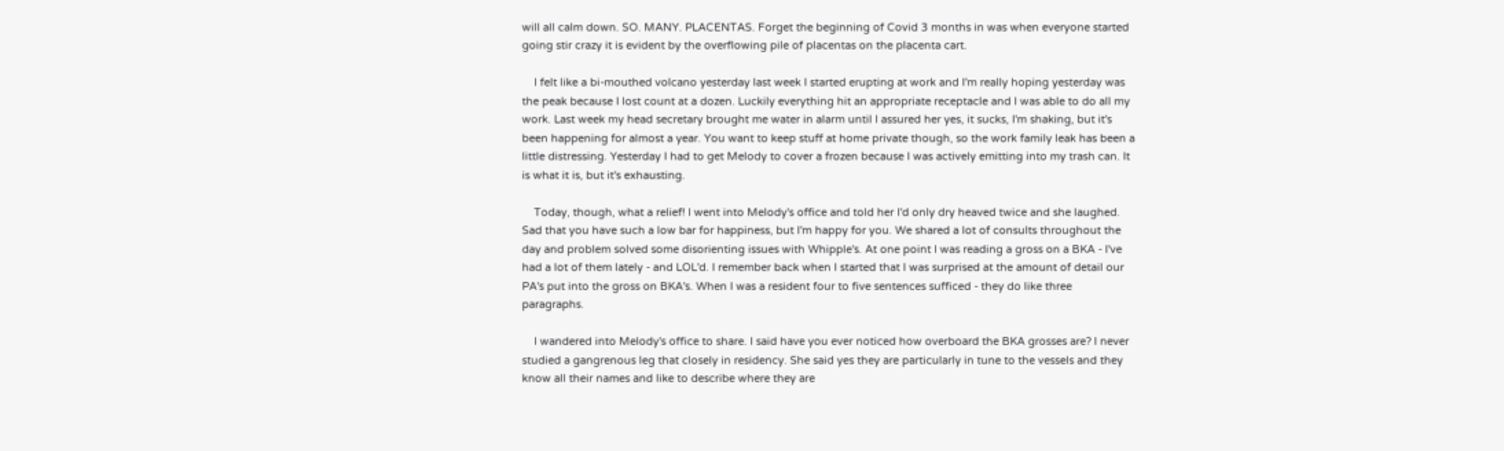will all calm down. SO. MANY. PLACENTAS. Forget the beginning of Covid 3 months in was when everyone started going stir crazy it is evident by the overflowing pile of placentas on the placenta cart.

    I felt like a bi-mouthed volcano yesterday last week I started erupting at work and I'm really hoping yesterday was the peak because I lost count at a dozen. Luckily everything hit an appropriate receptacle and I was able to do all my work. Last week my head secretary brought me water in alarm until I assured her yes, it sucks, I'm shaking, but it's been happening for almost a year. You want to keep stuff at home private though, so the work family leak has been a little distressing. Yesterday I had to get Melody to cover a frozen because I was actively emitting into my trash can. It is what it is, but it's exhausting.

    Today, though, what a relief! I went into Melody's office and told her I'd only dry heaved twice and she laughed. Sad that you have such a low bar for happiness, but I'm happy for you. We shared a lot of consults throughout the day and problem solved some disorienting issues with Whipple's. At one point I was reading a gross on a BKA - I've had a lot of them lately - and LOL'd. I remember back when I started that I was surprised at the amount of detail our PA's put into the gross on BKA's. When I was a resident four to five sentences sufficed - they do like three paragraphs.

    I wandered into Melody's office to share. I said have you ever noticed how overboard the BKA grosses are? I never studied a gangrenous leg that closely in residency. She said yes they are particularly in tune to the vessels and they know all their names and like to describe where they are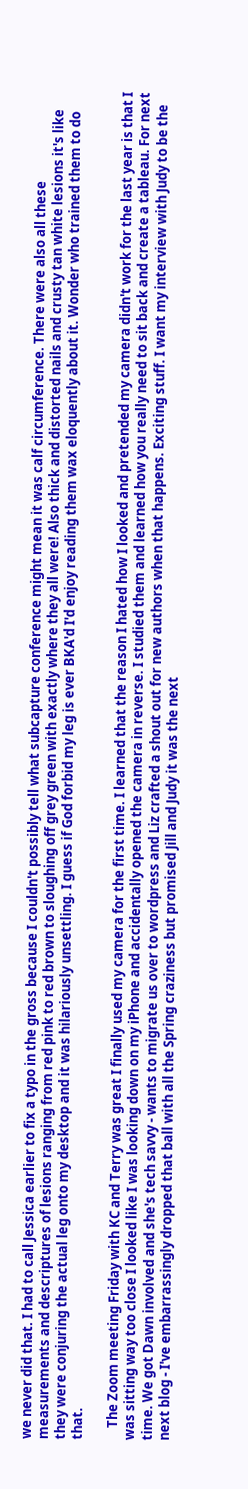we never did that. I had to call Jessica earlier to fix a typo in the gross because I couldn't possibly tell what subcapture conference might mean it was calf circumference. There were also all these measurements and descriptures of lesions ranging from red pink to red brown to sloughing off grey green with exactly where they all were! Also thick and distorted nails and crusty tan white lesions it's like they were conjuring the actual leg onto my desktop and it was hilariously unsettling. I guess if God forbid my leg is ever BKA'd I'd enjoy reading them wax eloquently about it. Wonder who trained them to do that.

    The Zoom meeting Friday with KC and Terry was great I finally used my camera for the first time. I learned that the reason I hated how I looked and pretended my camera didn't work for the last year is that I was sitting way too close I looked like I was looking down on my iPhone and accidentally opened the camera in reverse. I studied them and learned how you really need to sit back and create a tableau. For next time. We got Dawn involved and she's tech savvy - wants to migrate us over to wordpress and Liz crafted a shout out for new authors when that happens. Exciting stuff. I want my interview with Judy to be the next blog - I've embarrassingly dropped that ball with all the Spring craziness but promised Jill and Judy it was the next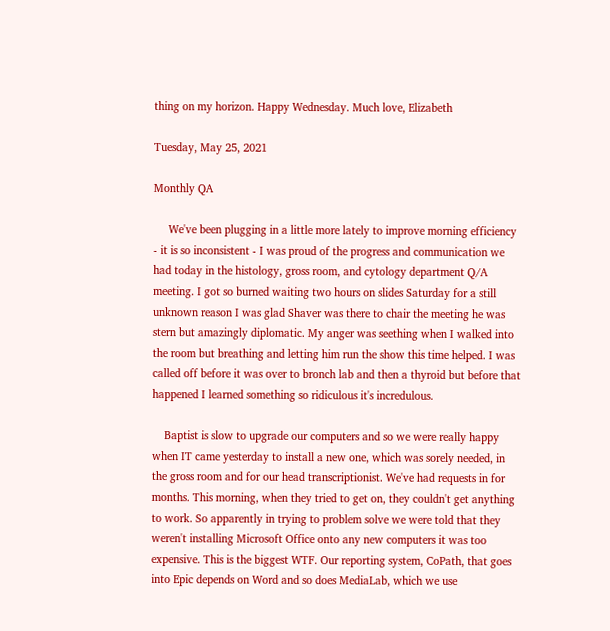thing on my horizon. Happy Wednesday. Much love, Elizabeth

Tuesday, May 25, 2021

Monthly QA

     We've been plugging in a little more lately to improve morning efficiency - it is so inconsistent - I was proud of the progress and communication we had today in the histology, gross room, and cytology department Q/A meeting. I got so burned waiting two hours on slides Saturday for a still unknown reason I was glad Shaver was there to chair the meeting he was stern but amazingly diplomatic. My anger was seething when I walked into the room but breathing and letting him run the show this time helped. I was called off before it was over to bronch lab and then a thyroid but before that happened I learned something so ridiculous it's incredulous.

    Baptist is slow to upgrade our computers and so we were really happy when IT came yesterday to install a new one, which was sorely needed, in the gross room and for our head transcriptionist. We've had requests in for months. This morning, when they tried to get on, they couldn't get anything to work. So apparently in trying to problem solve we were told that they weren't installing Microsoft Office onto any new computers it was too expensive. This is the biggest WTF. Our reporting system, CoPath, that goes into Epic depends on Word and so does MediaLab, which we use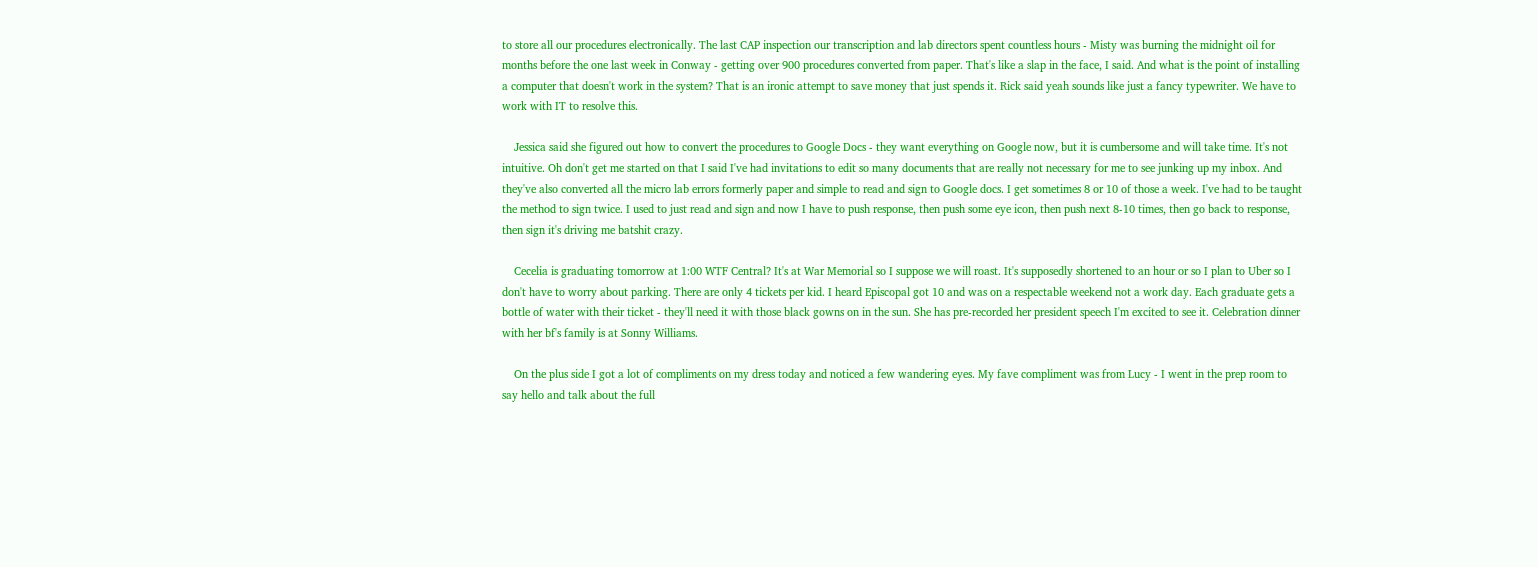to store all our procedures electronically. The last CAP inspection our transcription and lab directors spent countless hours - Misty was burning the midnight oil for months before the one last week in Conway - getting over 900 procedures converted from paper. That's like a slap in the face, I said. And what is the point of installing a computer that doesn't work in the system? That is an ironic attempt to save money that just spends it. Rick said yeah sounds like just a fancy typewriter. We have to work with IT to resolve this.

    Jessica said she figured out how to convert the procedures to Google Docs - they want everything on Google now, but it is cumbersome and will take time. It's not intuitive. Oh don't get me started on that I said I've had invitations to edit so many documents that are really not necessary for me to see junking up my inbox. And they've also converted all the micro lab errors formerly paper and simple to read and sign to Google docs. I get sometimes 8 or 10 of those a week. I've had to be taught the method to sign twice. I used to just read and sign and now I have to push response, then push some eye icon, then push next 8-10 times, then go back to response, then sign it's driving me batshit crazy.

    Cecelia is graduating tomorrow at 1:00 WTF Central? It's at War Memorial so I suppose we will roast. It's supposedly shortened to an hour or so I plan to Uber so I don't have to worry about parking. There are only 4 tickets per kid. I heard Episcopal got 10 and was on a respectable weekend not a work day. Each graduate gets a bottle of water with their ticket - they'll need it with those black gowns on in the sun. She has pre-recorded her president speech I'm excited to see it. Celebration dinner with her bf's family is at Sonny Williams.

    On the plus side I got a lot of compliments on my dress today and noticed a few wandering eyes. My fave compliment was from Lucy - I went in the prep room to say hello and talk about the full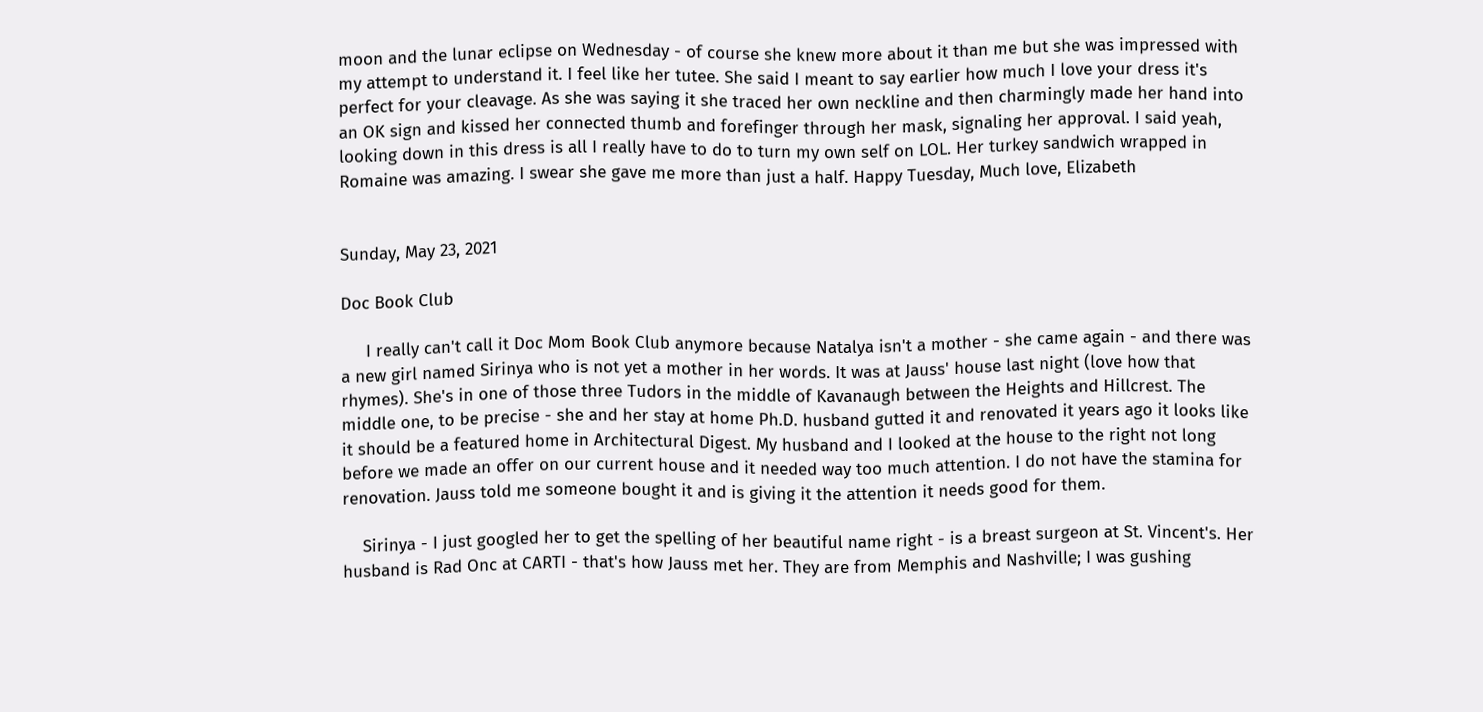moon and the lunar eclipse on Wednesday - of course she knew more about it than me but she was impressed with my attempt to understand it. I feel like her tutee. She said I meant to say earlier how much I love your dress it's perfect for your cleavage. As she was saying it she traced her own neckline and then charmingly made her hand into an OK sign and kissed her connected thumb and forefinger through her mask, signaling her approval. I said yeah, looking down in this dress is all I really have to do to turn my own self on LOL. Her turkey sandwich wrapped in Romaine was amazing. I swear she gave me more than just a half. Happy Tuesday, Much love, Elizabeth


Sunday, May 23, 2021

Doc Book Club

     I really can't call it Doc Mom Book Club anymore because Natalya isn't a mother - she came again - and there was a new girl named Sirinya who is not yet a mother in her words. It was at Jauss' house last night (love how that rhymes). She's in one of those three Tudors in the middle of Kavanaugh between the Heights and Hillcrest. The middle one, to be precise - she and her stay at home Ph.D. husband gutted it and renovated it years ago it looks like it should be a featured home in Architectural Digest. My husband and I looked at the house to the right not long before we made an offer on our current house and it needed way too much attention. I do not have the stamina for renovation. Jauss told me someone bought it and is giving it the attention it needs good for them.

    Sirinya - I just googled her to get the spelling of her beautiful name right - is a breast surgeon at St. Vincent's. Her husband is Rad Onc at CARTI - that's how Jauss met her. They are from Memphis and Nashville; I was gushing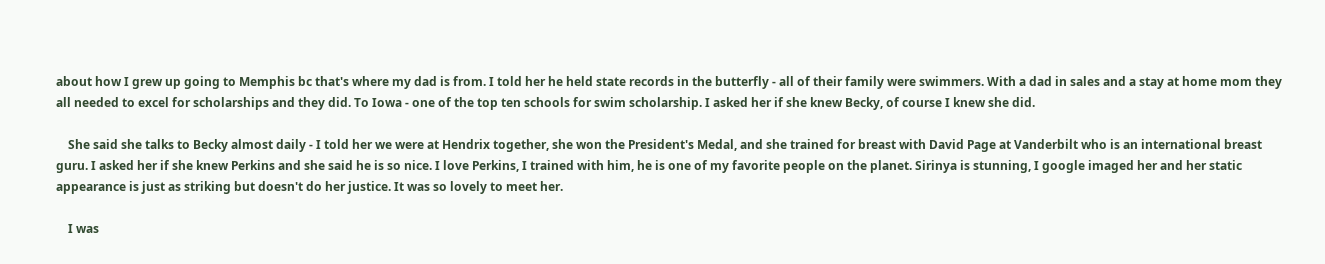about how I grew up going to Memphis bc that's where my dad is from. I told her he held state records in the butterfly - all of their family were swimmers. With a dad in sales and a stay at home mom they all needed to excel for scholarships and they did. To Iowa - one of the top ten schools for swim scholarship. I asked her if she knew Becky, of course I knew she did.

    She said she talks to Becky almost daily - I told her we were at Hendrix together, she won the President's Medal, and she trained for breast with David Page at Vanderbilt who is an international breast guru. I asked her if she knew Perkins and she said he is so nice. I love Perkins, I trained with him, he is one of my favorite people on the planet. Sirinya is stunning, I google imaged her and her static appearance is just as striking but doesn't do her justice. It was so lovely to meet her.

    I was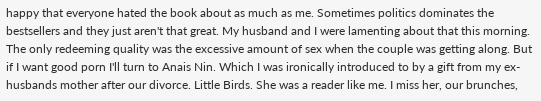happy that everyone hated the book about as much as me. Sometimes politics dominates the bestsellers and they just aren't that great. My husband and I were lamenting about that this morning. The only redeeming quality was the excessive amount of sex when the couple was getting along. But if I want good porn I'll turn to Anais Nin. Which I was ironically introduced to by a gift from my ex-husbands mother after our divorce. Little Birds. She was a reader like me. I miss her, our brunches,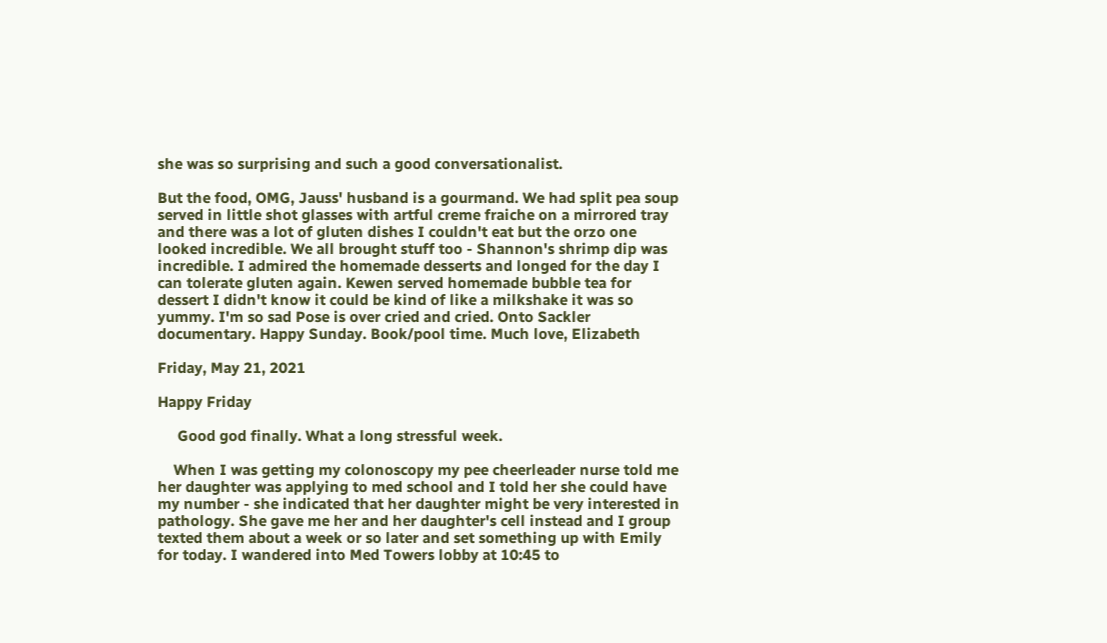she was so surprising and such a good conversationalist.

But the food, OMG, Jauss' husband is a gourmand. We had split pea soup served in little shot glasses with artful creme fraiche on a mirrored tray and there was a lot of gluten dishes I couldn't eat but the orzo one looked incredible. We all brought stuff too - Shannon's shrimp dip was incredible. I admired the homemade desserts and longed for the day I can tolerate gluten again. Kewen served homemade bubble tea for dessert I didn't know it could be kind of like a milkshake it was so yummy. I'm so sad Pose is over cried and cried. Onto Sackler documentary. Happy Sunday. Book/pool time. Much love, Elizabeth

Friday, May 21, 2021

Happy Friday

     Good god finally. What a long stressful week.

    When I was getting my colonoscopy my pee cheerleader nurse told me her daughter was applying to med school and I told her she could have my number - she indicated that her daughter might be very interested in pathology. She gave me her and her daughter's cell instead and I group texted them about a week or so later and set something up with Emily for today. I wandered into Med Towers lobby at 10:45 to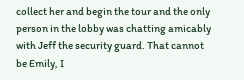collect her and begin the tour and the only person in the lobby was chatting amicably with Jeff the security guard. That cannot be Emily, I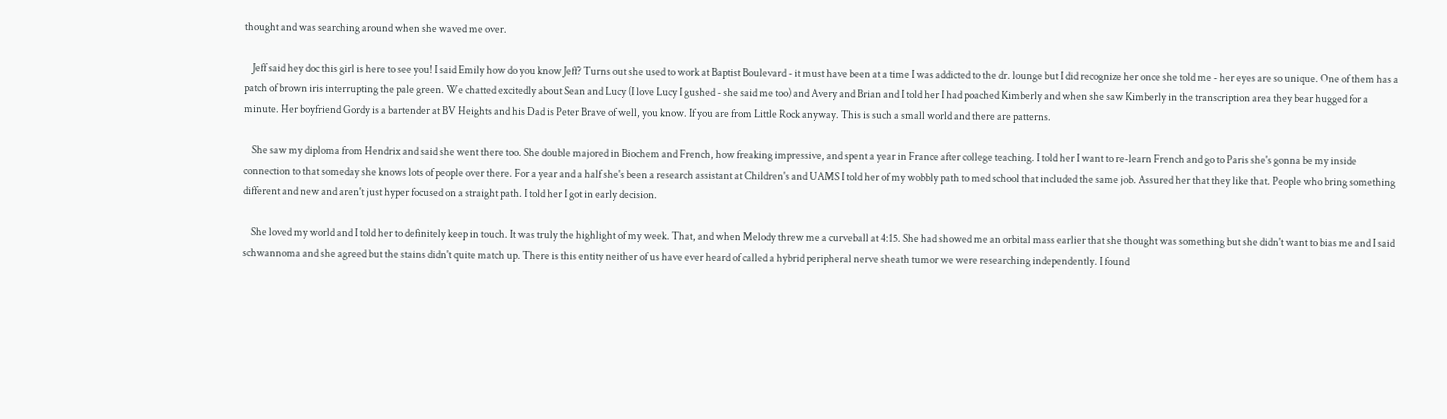thought and was searching around when she waved me over.

    Jeff said hey doc this girl is here to see you! I said Emily how do you know Jeff? Turns out she used to work at Baptist Boulevard - it must have been at a time I was addicted to the dr. lounge but I did recognize her once she told me - her eyes are so unique. One of them has a patch of brown iris interrupting the pale green. We chatted excitedly about Sean and Lucy (I love Lucy I gushed - she said me too) and Avery and Brian and I told her I had poached Kimberly and when she saw Kimberly in the transcription area they bear hugged for a minute. Her boyfriend Gordy is a bartender at BV Heights and his Dad is Peter Brave of well, you know. If you are from Little Rock anyway. This is such a small world and there are patterns.

    She saw my diploma from Hendrix and said she went there too. She double majored in Biochem and French, how freaking impressive, and spent a year in France after college teaching. I told her I want to re-learn French and go to Paris she's gonna be my inside connection to that someday she knows lots of people over there. For a year and a half she's been a research assistant at Children's and UAMS I told her of my wobbly path to med school that included the same job. Assured her that they like that. People who bring something different and new and aren't just hyper focused on a straight path. I told her I got in early decision.

    She loved my world and I told her to definitely keep in touch. It was truly the highlight of my week. That, and when Melody threw me a curveball at 4:15. She had showed me an orbital mass earlier that she thought was something but she didn't want to bias me and I said schwannoma and she agreed but the stains didn't quite match up. There is this entity neither of us have ever heard of called a hybrid peripheral nerve sheath tumor we were researching independently. I found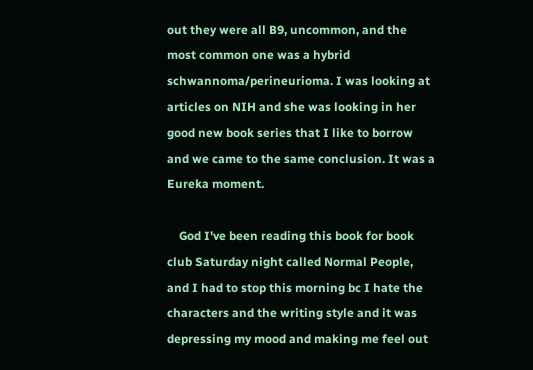out they were all B9, uncommon, and the most common one was a hybrid schwannoma/perineurioma. I was looking at articles on NIH and she was looking in her good new book series that I like to borrow and we came to the same conclusion. It was a Eureka moment.

    God I've been reading this book for book club Saturday night called Normal People, and I had to stop this morning bc I hate the characters and the writing style and it was depressing my mood and making me feel out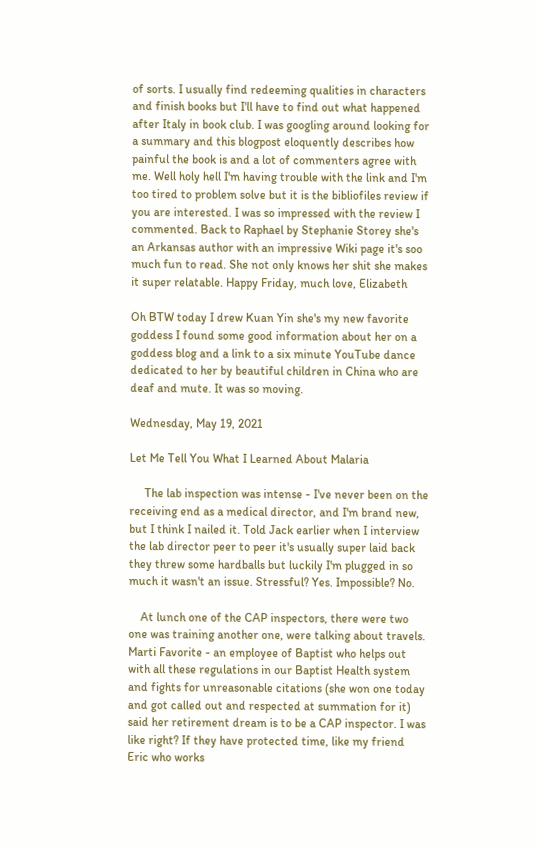of sorts. I usually find redeeming qualities in characters and finish books but I'll have to find out what happened after Italy in book club. I was googling around looking for a summary and this blogpost eloquently describes how painful the book is and a lot of commenters agree with me. Well holy hell I'm having trouble with the link and I'm too tired to problem solve but it is the bibliofiles review if you are interested. I was so impressed with the review I commented. Back to Raphael by Stephanie Storey she's an Arkansas author with an impressive Wiki page it's soo much fun to read. She not only knows her shit she makes it super relatable. Happy Friday, much love, Elizabeth

Oh BTW today I drew Kuan Yin she's my new favorite goddess I found some good information about her on a goddess blog and a link to a six minute YouTube dance dedicated to her by beautiful children in China who are deaf and mute. It was so moving.

Wednesday, May 19, 2021

Let Me Tell You What I Learned About Malaria

     The lab inspection was intense - I've never been on the receiving end as a medical director, and I'm brand new, but I think I nailed it. Told Jack earlier when I interview the lab director peer to peer it's usually super laid back they threw some hardballs but luckily I'm plugged in so much it wasn't an issue. Stressful? Yes. Impossible? No.

    At lunch one of the CAP inspectors, there were two one was training another one, were talking about travels. Marti Favorite - an employee of Baptist who helps out with all these regulations in our Baptist Health system and fights for unreasonable citations (she won one today and got called out and respected at summation for it) said her retirement dream is to be a CAP inspector. I was like right? If they have protected time, like my friend Eric who works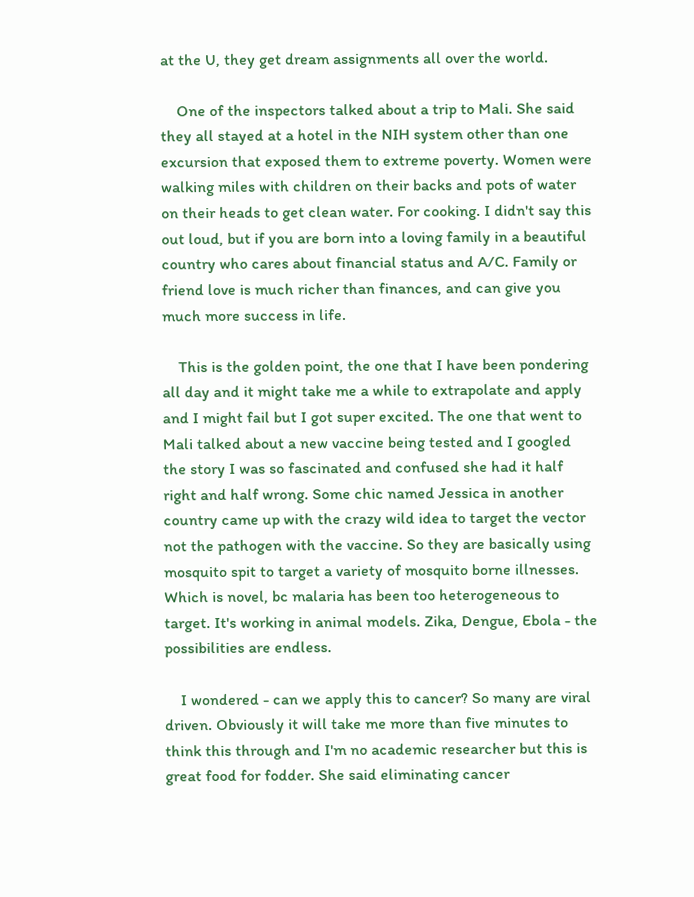at the U, they get dream assignments all over the world.

    One of the inspectors talked about a trip to Mali. She said they all stayed at a hotel in the NIH system other than one excursion that exposed them to extreme poverty. Women were walking miles with children on their backs and pots of water on their heads to get clean water. For cooking. I didn't say this out loud, but if you are born into a loving family in a beautiful country who cares about financial status and A/C. Family or friend love is much richer than finances, and can give you much more success in life.

    This is the golden point, the one that I have been pondering all day and it might take me a while to extrapolate and apply and I might fail but I got super excited. The one that went to Mali talked about a new vaccine being tested and I googled the story I was so fascinated and confused she had it half right and half wrong. Some chic named Jessica in another country came up with the crazy wild idea to target the vector not the pathogen with the vaccine. So they are basically using mosquito spit to target a variety of mosquito borne illnesses. Which is novel, bc malaria has been too heterogeneous to target. It's working in animal models. Zika, Dengue, Ebola - the possibilities are endless.

    I wondered - can we apply this to cancer? So many are viral driven. Obviously it will take me more than five minutes to think this through and I'm no academic researcher but this is great food for fodder. She said eliminating cancer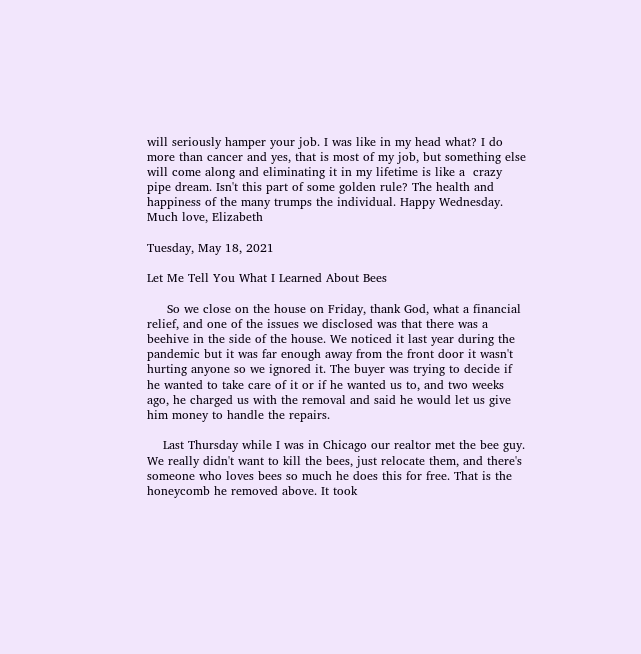will seriously hamper your job. I was like in my head what? I do more than cancer and yes, that is most of my job, but something else will come along and eliminating it in my lifetime is like a  crazy pipe dream. Isn't this part of some golden rule? The health and happiness of the many trumps the individual. Happy Wednesday. Much love, Elizabeth

Tuesday, May 18, 2021

Let Me Tell You What I Learned About Bees

     So we close on the house on Friday, thank God, what a financial relief, and one of the issues we disclosed was that there was a beehive in the side of the house. We noticed it last year during the pandemic but it was far enough away from the front door it wasn't hurting anyone so we ignored it. The buyer was trying to decide if he wanted to take care of it or if he wanted us to, and two weeks ago, he charged us with the removal and said he would let us give him money to handle the repairs.

    Last Thursday while I was in Chicago our realtor met the bee guy. We really didn't want to kill the bees, just relocate them, and there's someone who loves bees so much he does this for free. That is the honeycomb he removed above. It took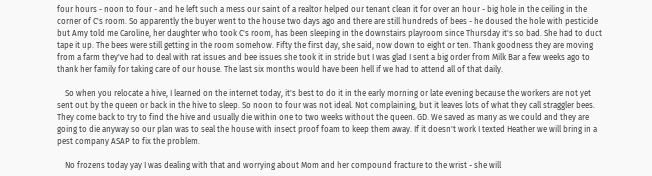four hours - noon to four - and he left such a mess our saint of a realtor helped our tenant clean it for over an hour - big hole in the ceiling in the corner of C's room. So apparently the buyer went to the house two days ago and there are still hundreds of bees - he doused the hole with pesticide but Amy told me Caroline, her daughter who took C's room, has been sleeping in the downstairs playroom since Thursday it's so bad. She had to duct tape it up. The bees were still getting in the room somehow. Fifty the first day, she said, now down to eight or ten. Thank goodness they are moving from a farm they've had to deal with rat issues and bee issues she took it in stride but I was glad I sent a big order from Milk Bar a few weeks ago to thank her family for taking care of our house. The last six months would have been hell if we had to attend all of that daily.

    So when you relocate a hive, I learned on the internet today, it's best to do it in the early morning or late evening because the workers are not yet sent out by the queen or back in the hive to sleep. So noon to four was not ideal. Not complaining, but it leaves lots of what they call straggler bees. They come back to try to find the hive and usually die within one to two weeks without the queen. GD. We saved as many as we could and they are going to die anyway so our plan was to seal the house with insect proof foam to keep them away. If it doesn't work I texted Heather we will bring in a pest company ASAP to fix the problem.

    No frozens today yay I was dealing with that and worrying about Mom and her compound fracture to the wrist - she will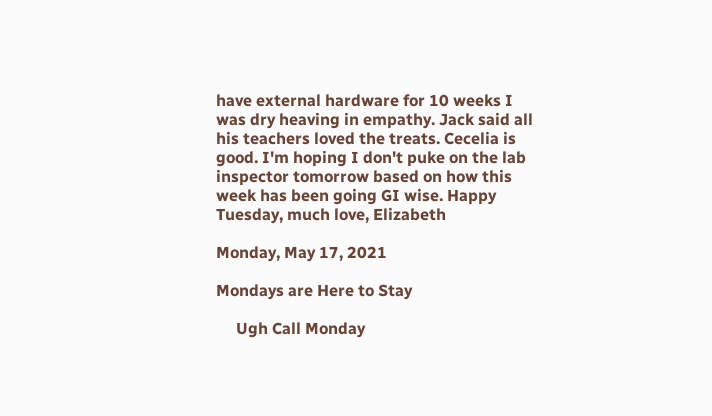have external hardware for 10 weeks I was dry heaving in empathy. Jack said all his teachers loved the treats. Cecelia is good. I'm hoping I don't puke on the lab inspector tomorrow based on how this week has been going GI wise. Happy Tuesday, much love, Elizabeth

Monday, May 17, 2021

Mondays are Here to Stay

     Ugh Call Monday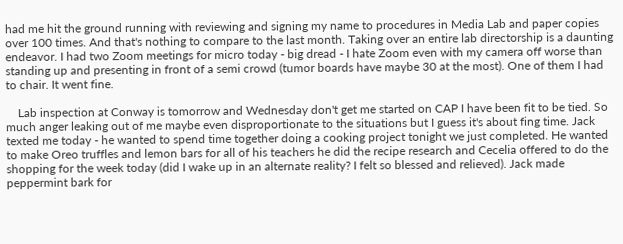had me hit the ground running with reviewing and signing my name to procedures in Media Lab and paper copies over 100 times. And that's nothing to compare to the last month. Taking over an entire lab directorship is a daunting endeavor. I had two Zoom meetings for micro today - big dread - I hate Zoom even with my camera off worse than standing up and presenting in front of a semi crowd (tumor boards have maybe 30 at the most). One of them I had to chair. It went fine.

    Lab inspection at Conway is tomorrow and Wednesday don't get me started on CAP I have been fit to be tied. So much anger leaking out of me maybe even disproportionate to the situations but I guess it's about fing time. Jack texted me today - he wanted to spend time together doing a cooking project tonight we just completed. He wanted to make Oreo truffles and lemon bars for all of his teachers he did the recipe research and Cecelia offered to do the shopping for the week today (did I wake up in an alternate reality? I felt so blessed and relieved). Jack made peppermint bark for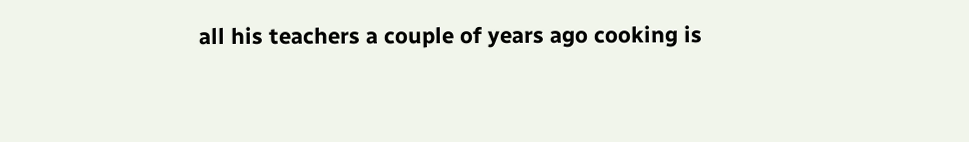all his teachers a couple of years ago cooking is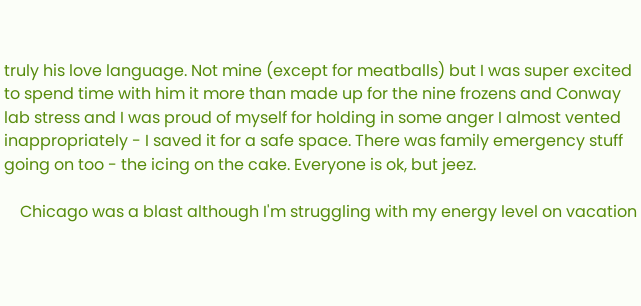truly his love language. Not mine (except for meatballs) but I was super excited to spend time with him it more than made up for the nine frozens and Conway lab stress and I was proud of myself for holding in some anger I almost vented inappropriately - I saved it for a safe space. There was family emergency stuff going on too - the icing on the cake. Everyone is ok, but jeez.

    Chicago was a blast although I'm struggling with my energy level on vacation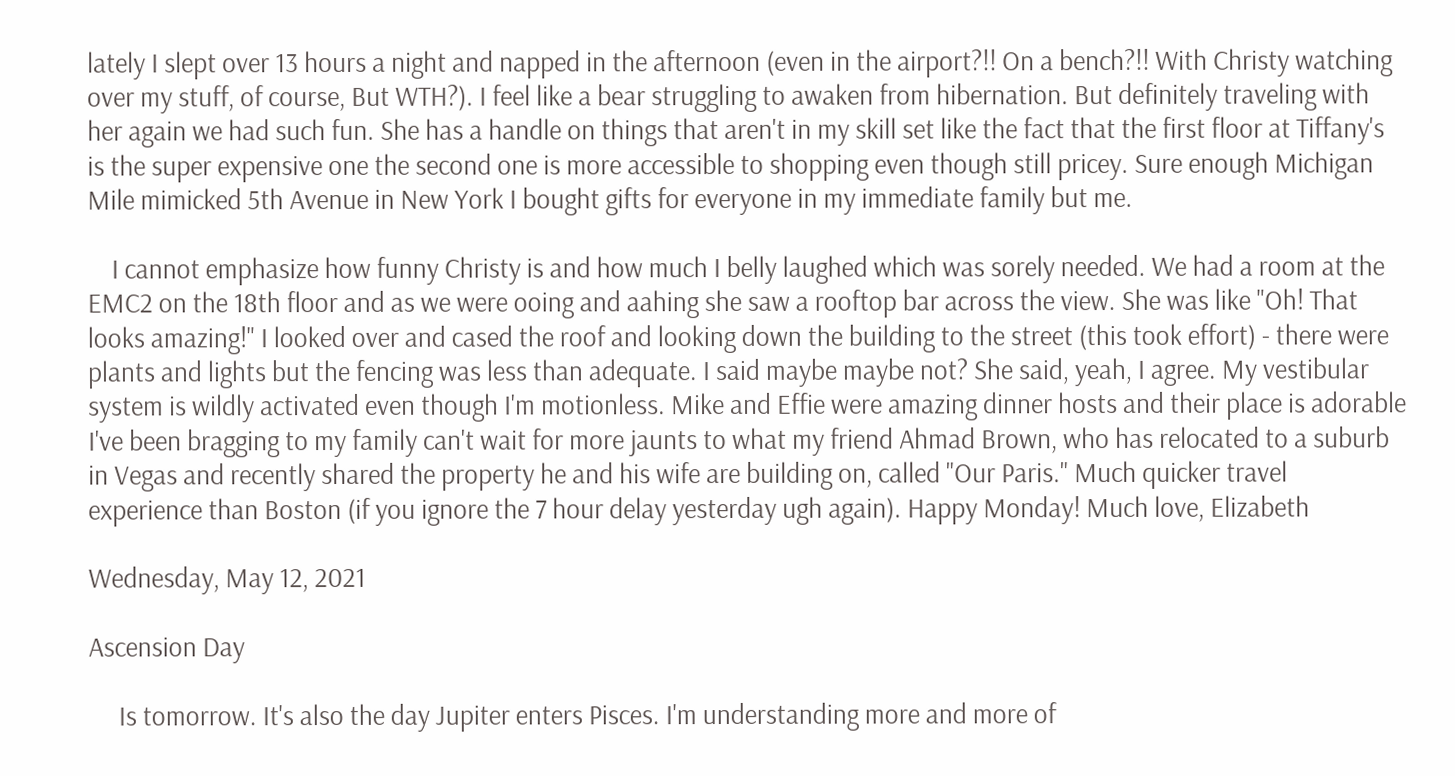lately I slept over 13 hours a night and napped in the afternoon (even in the airport?!! On a bench?!! With Christy watching over my stuff, of course, But WTH?). I feel like a bear struggling to awaken from hibernation. But definitely traveling with her again we had such fun. She has a handle on things that aren't in my skill set like the fact that the first floor at Tiffany's is the super expensive one the second one is more accessible to shopping even though still pricey. Sure enough Michigan Mile mimicked 5th Avenue in New York I bought gifts for everyone in my immediate family but me.

    I cannot emphasize how funny Christy is and how much I belly laughed which was sorely needed. We had a room at the EMC2 on the 18th floor and as we were ooing and aahing she saw a rooftop bar across the view. She was like "Oh! That looks amazing!" I looked over and cased the roof and looking down the building to the street (this took effort) - there were plants and lights but the fencing was less than adequate. I said maybe maybe not? She said, yeah, I agree. My vestibular system is wildly activated even though I'm motionless. Mike and Effie were amazing dinner hosts and their place is adorable I've been bragging to my family can't wait for more jaunts to what my friend Ahmad Brown, who has relocated to a suburb in Vegas and recently shared the property he and his wife are building on, called "Our Paris." Much quicker travel experience than Boston (if you ignore the 7 hour delay yesterday ugh again). Happy Monday! Much love, Elizabeth

Wednesday, May 12, 2021

Ascension Day

     Is tomorrow. It's also the day Jupiter enters Pisces. I'm understanding more and more of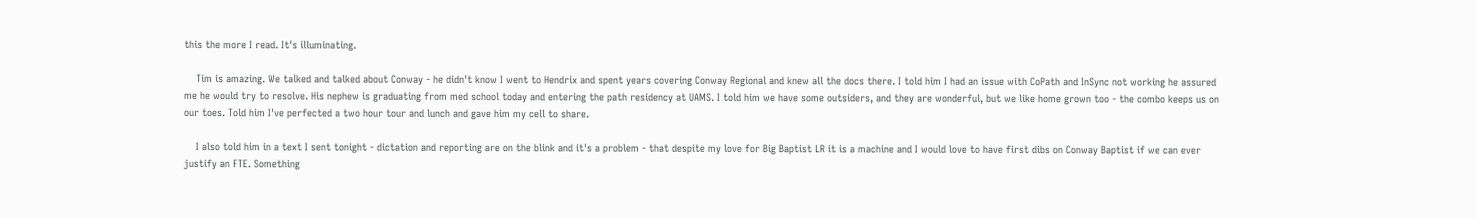this the more I read. It's illuminating.

    Tim is amazing. We talked and talked about Conway - he didn't know I went to Hendrix and spent years covering Conway Regional and knew all the docs there. I told him I had an issue with CoPath and InSync not working he assured me he would try to resolve. His nephew is graduating from med school today and entering the path residency at UAMS. I told him we have some outsiders, and they are wonderful, but we like home grown too - the combo keeps us on our toes. Told him I've perfected a two hour tour and lunch and gave him my cell to share.

    I also told him in a text I sent tonight - dictation and reporting are on the blink and it's a problem - that despite my love for Big Baptist LR it is a machine and I would love to have first dibs on Conway Baptist if we can ever justify an FTE. Something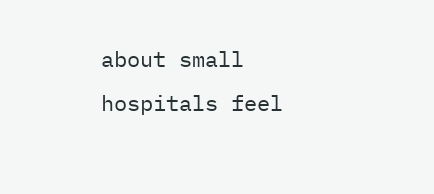about small hospitals feel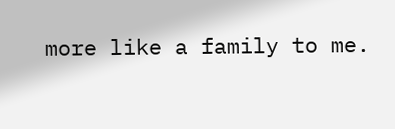more like a family to me.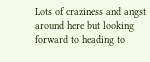Lots of craziness and angst around here but looking forward to heading to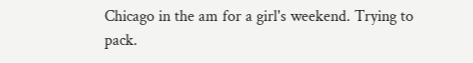Chicago in the am for a girl's weekend. Trying to pack.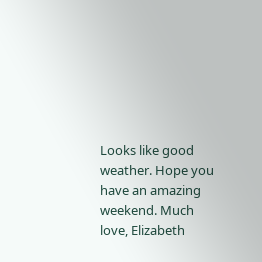Looks like good weather. Hope you have an amazing weekend. Much love, Elizabeth